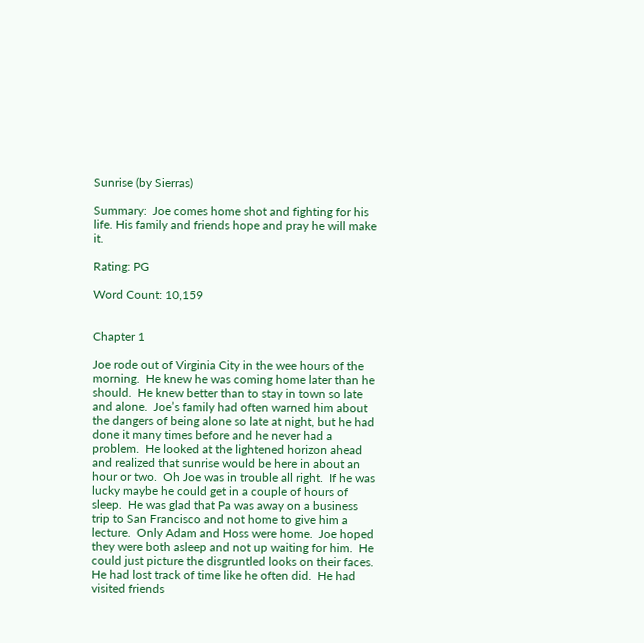Sunrise (by Sierras)

Summary:  Joe comes home shot and fighting for his life. His family and friends hope and pray he will make it.

Rating: PG

Word Count: 10,159


Chapter 1

Joe rode out of Virginia City in the wee hours of the morning.  He knew he was coming home later than he should.  He knew better than to stay in town so late and alone.  Joe’s family had often warned him about the dangers of being alone so late at night, but he had done it many times before and he never had a problem.  He looked at the lightened horizon ahead and realized that sunrise would be here in about an hour or two.  Oh Joe was in trouble all right.  If he was lucky maybe he could get in a couple of hours of sleep.  He was glad that Pa was away on a business trip to San Francisco and not home to give him a lecture.  Only Adam and Hoss were home.  Joe hoped they were both asleep and not up waiting for him.  He could just picture the disgruntled looks on their faces.  He had lost track of time like he often did.  He had visited friends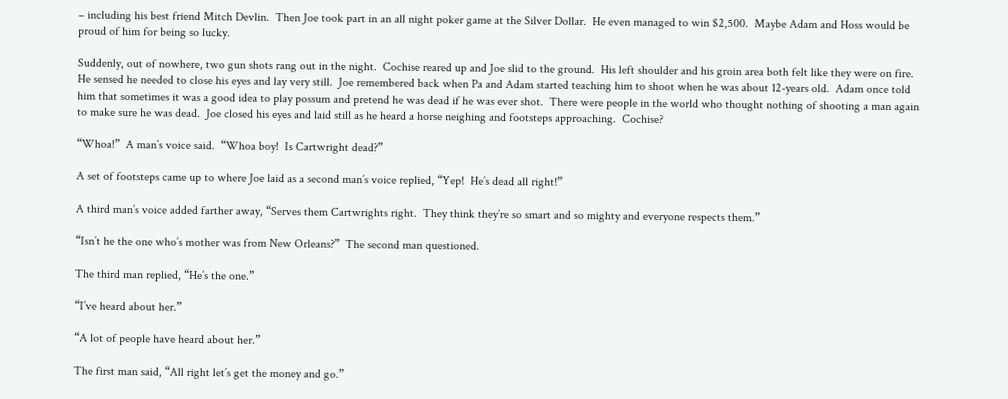– including his best friend Mitch Devlin.  Then Joe took part in an all night poker game at the Silver Dollar.  He even managed to win $2,500.  Maybe Adam and Hoss would be proud of him for being so lucky.

Suddenly, out of nowhere, two gun shots rang out in the night.  Cochise reared up and Joe slid to the ground.  His left shoulder and his groin area both felt like they were on fire.  He sensed he needed to close his eyes and lay very still.  Joe remembered back when Pa and Adam started teaching him to shoot when he was about 12-years old.  Adam once told him that sometimes it was a good idea to play possum and pretend he was dead if he was ever shot.  There were people in the world who thought nothing of shooting a man again to make sure he was dead.  Joe closed his eyes and laid still as he heard a horse neighing and footsteps approaching.  Cochise?

“Whoa!”  A man’s voice said.  “Whoa boy!  Is Cartwright dead?”

A set of footsteps came up to where Joe laid as a second man’s voice replied, “Yep!  He’s dead all right!”

A third man’s voice added farther away, “Serves them Cartwrights right.  They think they’re so smart and so mighty and everyone respects them.”

“Isn’t he the one who’s mother was from New Orleans?”  The second man questioned.

The third man replied, “He’s the one.”

“I’ve heard about her.”

“A lot of people have heard about her.”

The first man said, “All right let’s get the money and go.”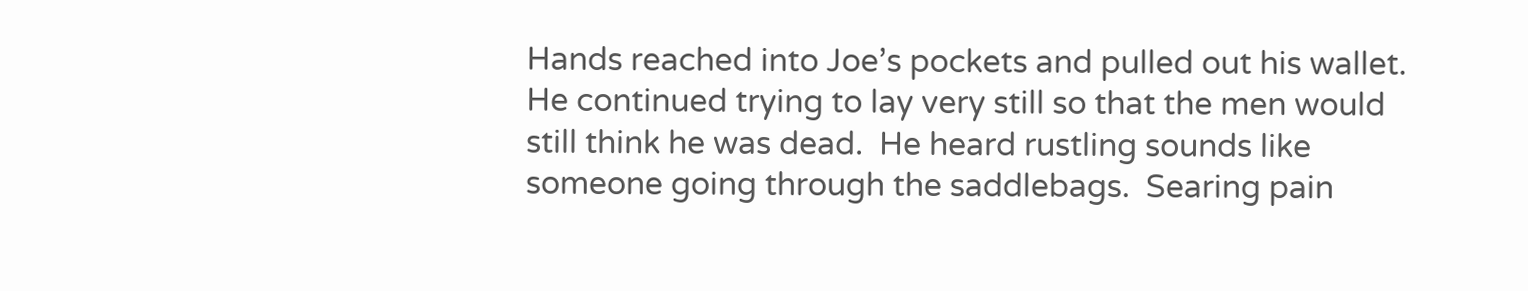Hands reached into Joe’s pockets and pulled out his wallet.  He continued trying to lay very still so that the men would still think he was dead.  He heard rustling sounds like someone going through the saddlebags.  Searing pain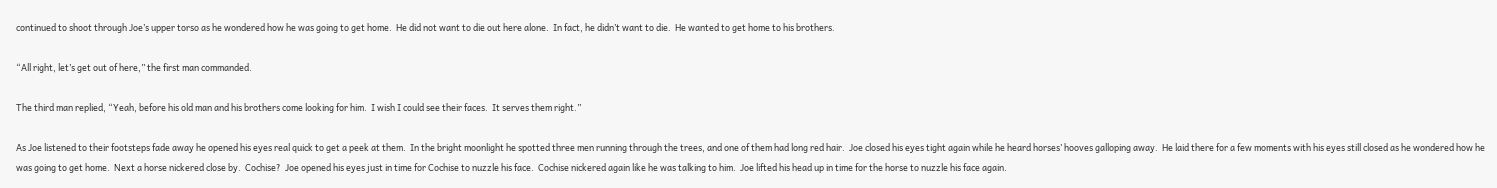continued to shoot through Joe’s upper torso as he wondered how he was going to get home.  He did not want to die out here alone.  In fact, he didn’t want to die.  He wanted to get home to his brothers.

“All right, let’s get out of here,” the first man commanded.

The third man replied, “Yeah, before his old man and his brothers come looking for him.  I wish I could see their faces.  It serves them right.”

As Joe listened to their footsteps fade away he opened his eyes real quick to get a peek at them.  In the bright moonlight he spotted three men running through the trees, and one of them had long red hair.  Joe closed his eyes tight again while he heard horses’ hooves galloping away.  He laid there for a few moments with his eyes still closed as he wondered how he was going to get home.  Next a horse nickered close by.  Cochise?  Joe opened his eyes just in time for Cochise to nuzzle his face.  Cochise nickered again like he was talking to him.  Joe lifted his head up in time for the horse to nuzzle his face again.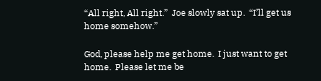“All right, All right.”  Joe slowly sat up.  “I’ll get us home somehow.”

God, please help me get home.  I just want to get home.  Please let me be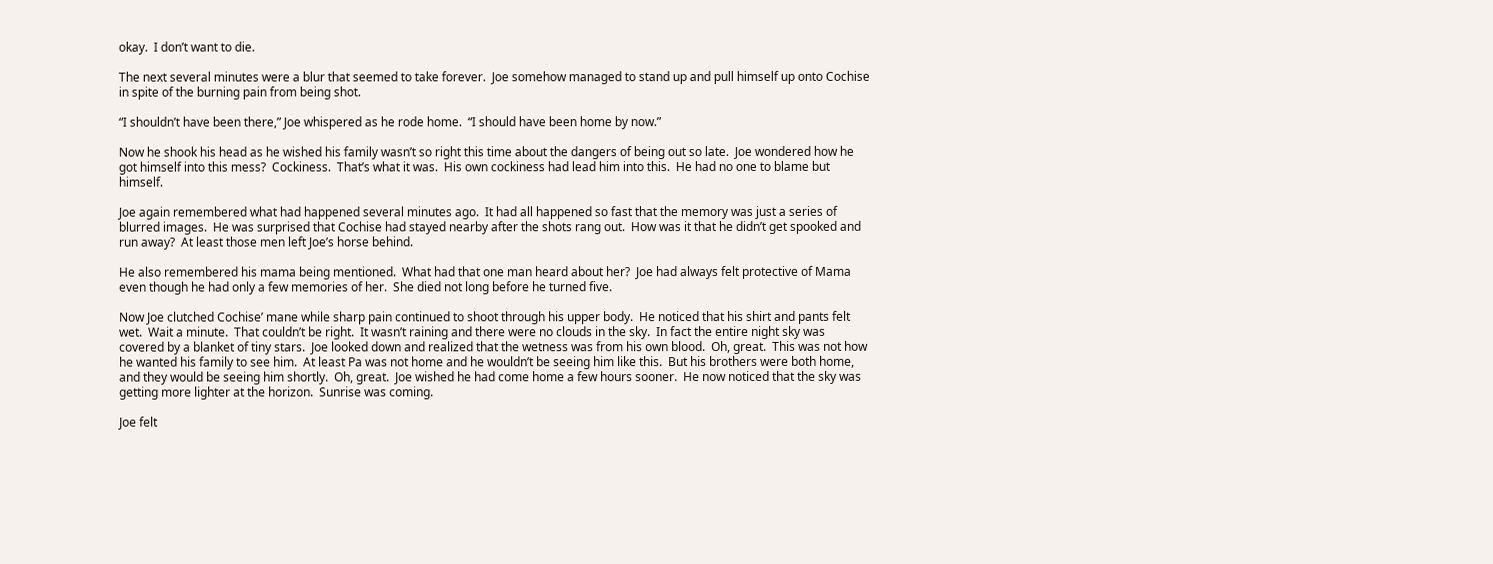okay.  I don’t want to die.

The next several minutes were a blur that seemed to take forever.  Joe somehow managed to stand up and pull himself up onto Cochise in spite of the burning pain from being shot.

“I shouldn’t have been there,” Joe whispered as he rode home.  “I should have been home by now.”

Now he shook his head as he wished his family wasn’t so right this time about the dangers of being out so late.  Joe wondered how he got himself into this mess?  Cockiness.  That’s what it was.  His own cockiness had lead him into this.  He had no one to blame but himself.

Joe again remembered what had happened several minutes ago.  It had all happened so fast that the memory was just a series of blurred images.  He was surprised that Cochise had stayed nearby after the shots rang out.  How was it that he didn’t get spooked and run away?  At least those men left Joe’s horse behind.

He also remembered his mama being mentioned.  What had that one man heard about her?  Joe had always felt protective of Mama even though he had only a few memories of her.  She died not long before he turned five.

Now Joe clutched Cochise’ mane while sharp pain continued to shoot through his upper body.  He noticed that his shirt and pants felt wet.  Wait a minute.  That couldn’t be right.  It wasn’t raining and there were no clouds in the sky.  In fact the entire night sky was covered by a blanket of tiny stars.  Joe looked down and realized that the wetness was from his own blood.  Oh, great.  This was not how he wanted his family to see him.  At least Pa was not home and he wouldn’t be seeing him like this.  But his brothers were both home, and they would be seeing him shortly.  Oh, great.  Joe wished he had come home a few hours sooner.  He now noticed that the sky was getting more lighter at the horizon.  Sunrise was coming.

Joe felt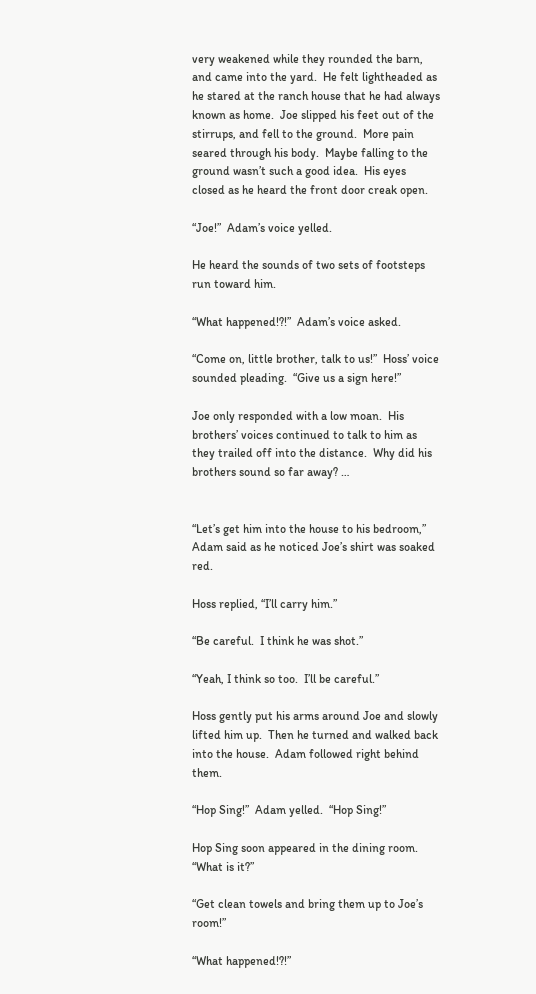very weakened while they rounded the barn, and came into the yard.  He felt lightheaded as he stared at the ranch house that he had always known as home.  Joe slipped his feet out of the stirrups, and fell to the ground.  More pain seared through his body.  Maybe falling to the ground wasn’t such a good idea.  His eyes closed as he heard the front door creak open.

“Joe!”  Adam’s voice yelled.

He heard the sounds of two sets of footsteps run toward him.

“What happened!?!”  Adam’s voice asked.

“Come on, little brother, talk to us!”  Hoss’ voice sounded pleading.  “Give us a sign here!”

Joe only responded with a low moan.  His brothers’ voices continued to talk to him as they trailed off into the distance.  Why did his brothers sound so far away? …


“Let’s get him into the house to his bedroom,” Adam said as he noticed Joe’s shirt was soaked red.

Hoss replied, “I’ll carry him.”

“Be careful.  I think he was shot.”

“Yeah, I think so too.  I’ll be careful.”

Hoss gently put his arms around Joe and slowly lifted him up.  Then he turned and walked back into the house.  Adam followed right behind them.

“Hop Sing!”  Adam yelled.  “Hop Sing!”

Hop Sing soon appeared in the dining room.  “What is it?”

“Get clean towels and bring them up to Joe’s room!”

“What happened!?!”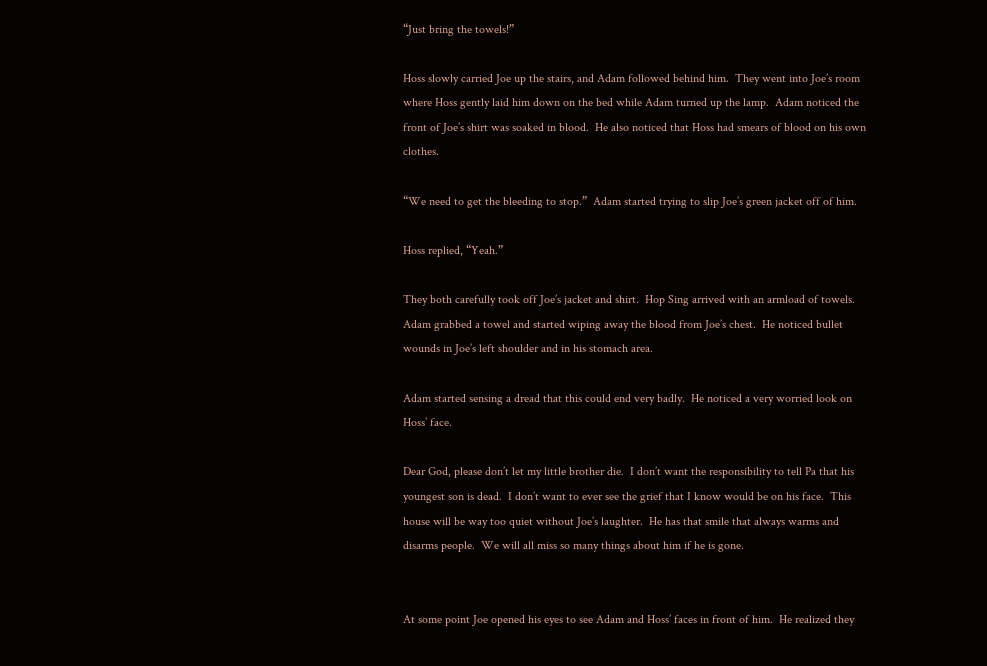“Just bring the towels!”

Hoss slowly carried Joe up the stairs, and Adam followed behind him.  They went into Joe’s room where Hoss gently laid him down on the bed while Adam turned up the lamp.  Adam noticed the front of Joe’s shirt was soaked in blood.  He also noticed that Hoss had smears of blood on his own clothes.

“We need to get the bleeding to stop.”  Adam started trying to slip Joe’s green jacket off of him.

Hoss replied, “Yeah.”

They both carefully took off Joe’s jacket and shirt.  Hop Sing arrived with an armload of towels.  Adam grabbed a towel and started wiping away the blood from Joe’s chest.  He noticed bullet wounds in Joe’s left shoulder and in his stomach area.

Adam started sensing a dread that this could end very badly.  He noticed a very worried look on Hoss’ face.

Dear God, please don’t let my little brother die.  I don’t want the responsibility to tell Pa that his youngest son is dead.  I don’t want to ever see the grief that I know would be on his face.  This house will be way too quiet without Joe’s laughter.  He has that smile that always warms and disarms people.  We will all miss so many things about him if he is gone.


At some point Joe opened his eyes to see Adam and Hoss’ faces in front of him.  He realized they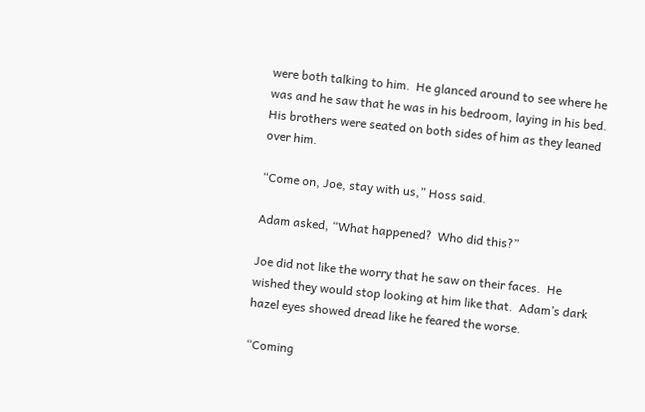were both talking to him.  He glanced around to see where he was and he saw that he was in his bedroom, laying in his bed.  His brothers were seated on both sides of him as they leaned over him.

“Come on, Joe, stay with us,” Hoss said.

Adam asked, “What happened?  Who did this?”

Joe did not like the worry that he saw on their faces.  He wished they would stop looking at him like that.  Adam’s dark hazel eyes showed dread like he feared the worse.

“Coming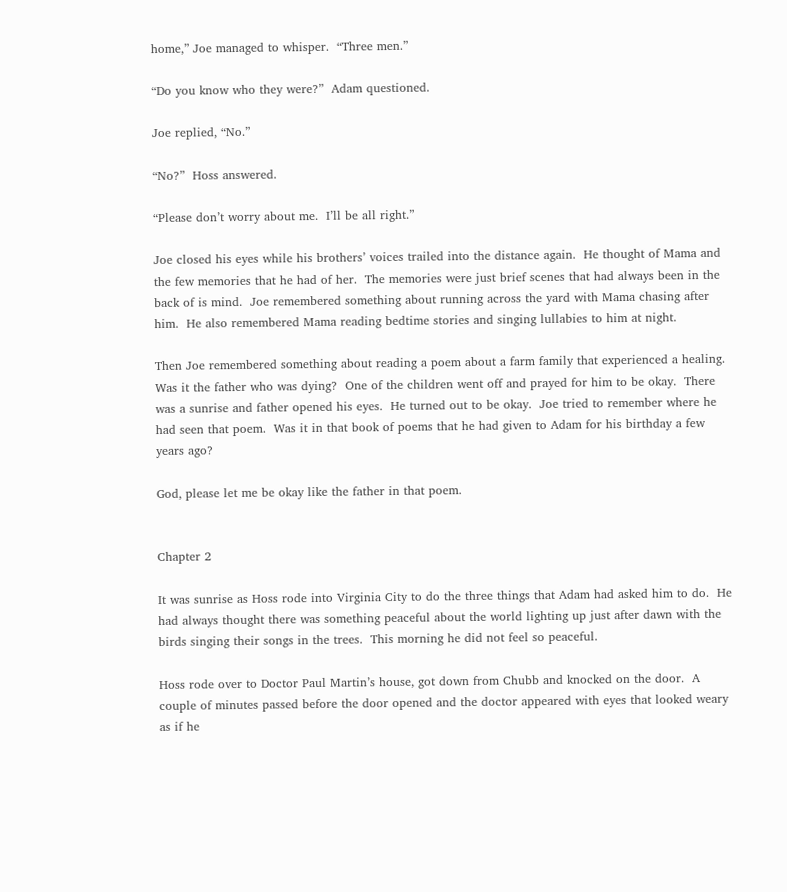home,” Joe managed to whisper.  “Three men.”

“Do you know who they were?”  Adam questioned.

Joe replied, “No.”

“No?”  Hoss answered.

“Please don’t worry about me.  I’ll be all right.”

Joe closed his eyes while his brothers’ voices trailed into the distance again.  He thought of Mama and the few memories that he had of her.  The memories were just brief scenes that had always been in the back of is mind.  Joe remembered something about running across the yard with Mama chasing after him.  He also remembered Mama reading bedtime stories and singing lullabies to him at night.

Then Joe remembered something about reading a poem about a farm family that experienced a healing.  Was it the father who was dying?  One of the children went off and prayed for him to be okay.  There was a sunrise and father opened his eyes.  He turned out to be okay.  Joe tried to remember where he had seen that poem.  Was it in that book of poems that he had given to Adam for his birthday a few years ago?

God, please let me be okay like the father in that poem.


Chapter 2

It was sunrise as Hoss rode into Virginia City to do the three things that Adam had asked him to do.  He had always thought there was something peaceful about the world lighting up just after dawn with the birds singing their songs in the trees.  This morning he did not feel so peaceful.

Hoss rode over to Doctor Paul Martin’s house, got down from Chubb and knocked on the door.  A couple of minutes passed before the door opened and the doctor appeared with eyes that looked weary as if he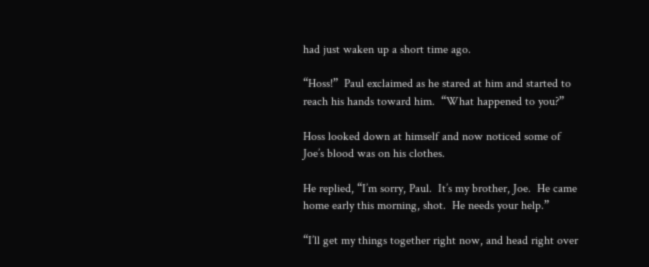had just waken up a short time ago.

“Hoss!”  Paul exclaimed as he stared at him and started to reach his hands toward him.  “What happened to you?”

Hoss looked down at himself and now noticed some of Joe’s blood was on his clothes.

He replied, “I’m sorry, Paul.  It’s my brother, Joe.  He came home early this morning, shot.  He needs your help.”

“I’ll get my things together right now, and head right over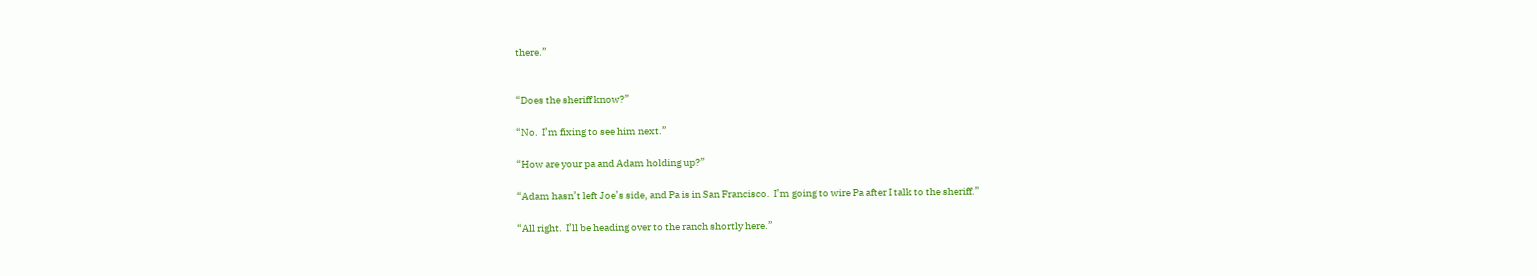there.”


“Does the sheriff know?”

“No.  I’m fixing to see him next.”

“How are your pa and Adam holding up?”

“Adam hasn’t left Joe’s side, and Pa is in San Francisco.  I’m going to wire Pa after I talk to the sheriff.”

“All right.  I’ll be heading over to the ranch shortly here.”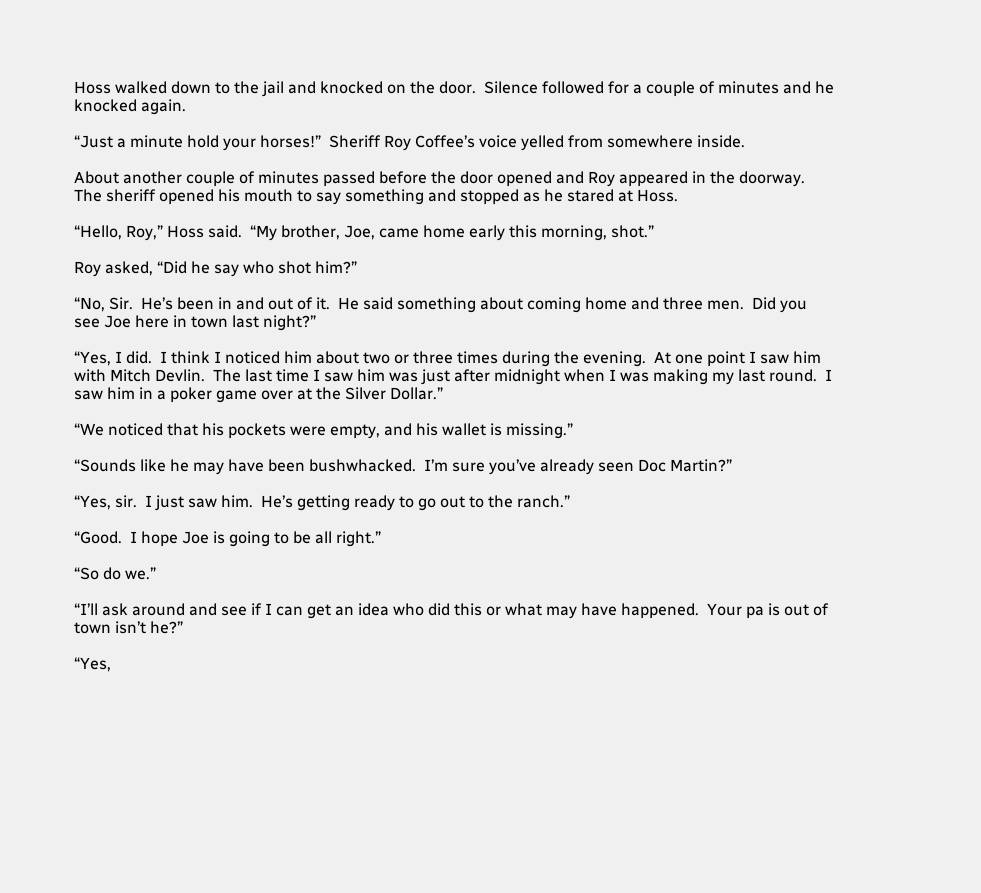Hoss walked down to the jail and knocked on the door.  Silence followed for a couple of minutes and he knocked again.

“Just a minute hold your horses!”  Sheriff Roy Coffee’s voice yelled from somewhere inside.

About another couple of minutes passed before the door opened and Roy appeared in the doorway.  The sheriff opened his mouth to say something and stopped as he stared at Hoss.

“Hello, Roy,” Hoss said.  “My brother, Joe, came home early this morning, shot.”

Roy asked, “Did he say who shot him?”

“No, Sir.  He’s been in and out of it.  He said something about coming home and three men.  Did you see Joe here in town last night?”

“Yes, I did.  I think I noticed him about two or three times during the evening.  At one point I saw him with Mitch Devlin.  The last time I saw him was just after midnight when I was making my last round.  I saw him in a poker game over at the Silver Dollar.”

“We noticed that his pockets were empty, and his wallet is missing.”

“Sounds like he may have been bushwhacked.  I’m sure you’ve already seen Doc Martin?”

“Yes, sir.  I just saw him.  He’s getting ready to go out to the ranch.”

“Good.  I hope Joe is going to be all right.”

“So do we.”

“I’ll ask around and see if I can get an idea who did this or what may have happened.  Your pa is out of town isn’t he?”

“Yes,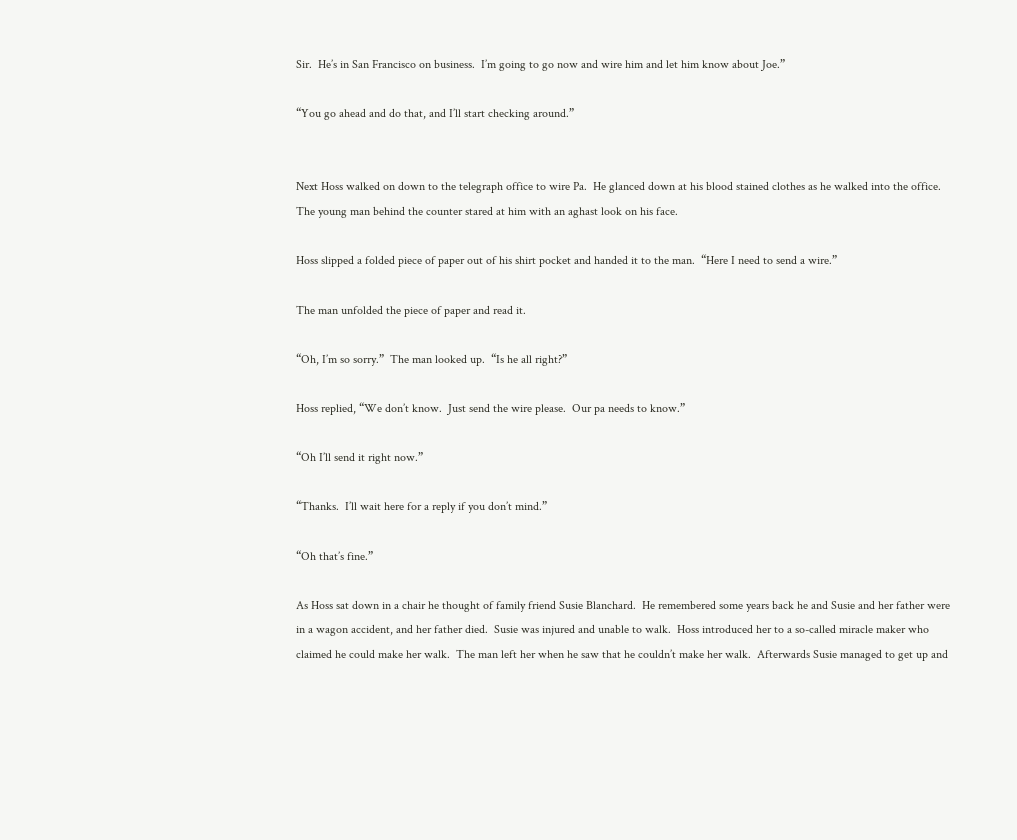Sir.  He’s in San Francisco on business.  I’m going to go now and wire him and let him know about Joe.”

“You go ahead and do that, and I’ll start checking around.”


Next Hoss walked on down to the telegraph office to wire Pa.  He glanced down at his blood stained clothes as he walked into the office.  The young man behind the counter stared at him with an aghast look on his face.

Hoss slipped a folded piece of paper out of his shirt pocket and handed it to the man.  “Here I need to send a wire.”

The man unfolded the piece of paper and read it.

“Oh, I’m so sorry.”  The man looked up.  “Is he all right?”

Hoss replied, “We don’t know.  Just send the wire please.  Our pa needs to know.”

“Oh I’ll send it right now.”

“Thanks.  I’ll wait here for a reply if you don’t mind.”

“Oh that’s fine.”

As Hoss sat down in a chair he thought of family friend Susie Blanchard.  He remembered some years back he and Susie and her father were in a wagon accident, and her father died.  Susie was injured and unable to walk.  Hoss introduced her to a so-called miracle maker who claimed he could make her walk.  The man left her when he saw that he couldn’t make her walk.  Afterwards Susie managed to get up and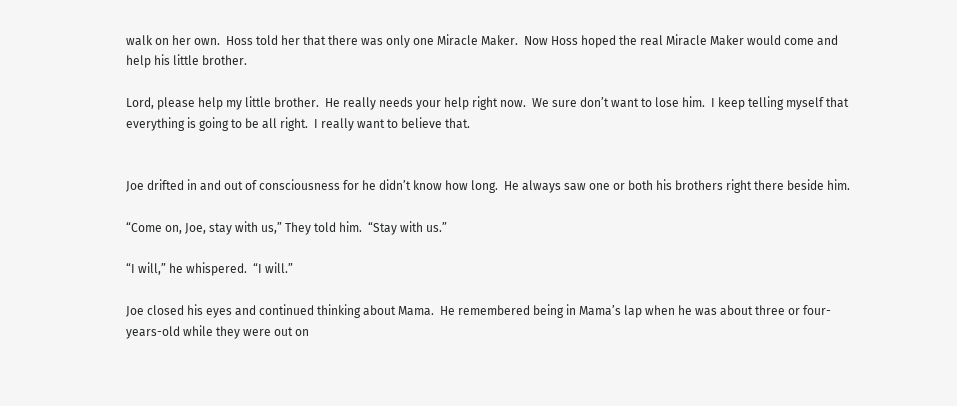walk on her own.  Hoss told her that there was only one Miracle Maker.  Now Hoss hoped the real Miracle Maker would come and help his little brother.

Lord, please help my little brother.  He really needs your help right now.  We sure don’t want to lose him.  I keep telling myself that everything is going to be all right.  I really want to believe that.


Joe drifted in and out of consciousness for he didn’t know how long.  He always saw one or both his brothers right there beside him.

“Come on, Joe, stay with us,” They told him.  “Stay with us.”

“I will,” he whispered.  “I will.”

Joe closed his eyes and continued thinking about Mama.  He remembered being in Mama’s lap when he was about three or four-years-old while they were out on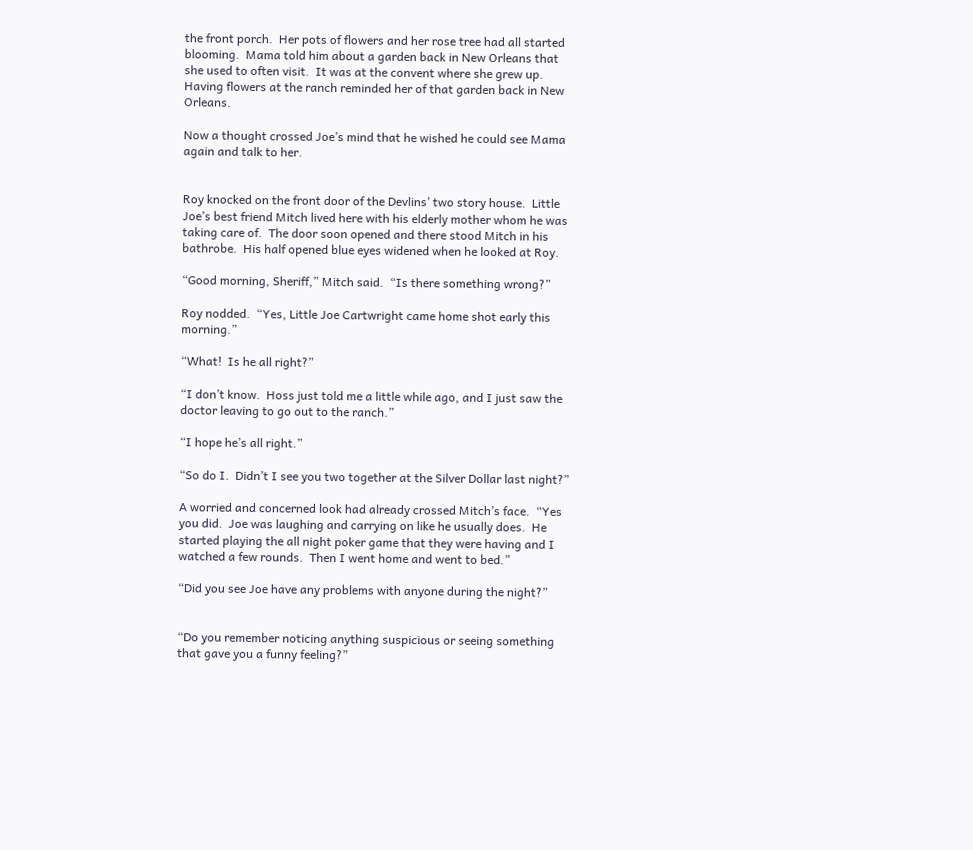the front porch.  Her pots of flowers and her rose tree had all started blooming.  Mama told him about a garden back in New Orleans that she used to often visit.  It was at the convent where she grew up.  Having flowers at the ranch reminded her of that garden back in New Orleans.

Now a thought crossed Joe’s mind that he wished he could see Mama again and talk to her.


Roy knocked on the front door of the Devlins’ two story house.  Little Joe’s best friend Mitch lived here with his elderly mother whom he was taking care of.  The door soon opened and there stood Mitch in his bathrobe.  His half opened blue eyes widened when he looked at Roy.

“Good morning, Sheriff,” Mitch said.  “Is there something wrong?”

Roy nodded.  “Yes, Little Joe Cartwright came home shot early this morning.”

“What!  Is he all right?”

“I don’t know.  Hoss just told me a little while ago, and I just saw the doctor leaving to go out to the ranch.”

“I hope he’s all right.”

“So do I.  Didn’t I see you two together at the Silver Dollar last night?”

A worried and concerned look had already crossed Mitch’s face.  “Yes you did.  Joe was laughing and carrying on like he usually does.  He started playing the all night poker game that they were having and I watched a few rounds.  Then I went home and went to bed.”

“Did you see Joe have any problems with anyone during the night?”


“Do you remember noticing anything suspicious or seeing something that gave you a funny feeling?”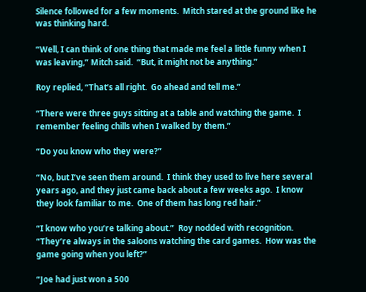Silence followed for a few moments.  Mitch stared at the ground like he was thinking hard.

“Well, I can think of one thing that made me feel a little funny when I was leaving,” Mitch said.  “But, it might not be anything.”

Roy replied, “That’s all right.  Go ahead and tell me.”

“There were three guys sitting at a table and watching the game.  I remember feeling chills when I walked by them.”

“Do you know who they were?”

“No, but I’ve seen them around.  I think they used to live here several years ago, and they just came back about a few weeks ago.  I know they look familiar to me.  One of them has long red hair.”

“I know who you’re talking about.”  Roy nodded with recognition.  “They’re always in the saloons watching the card games.  How was the game going when you left?”

“Joe had just won a 500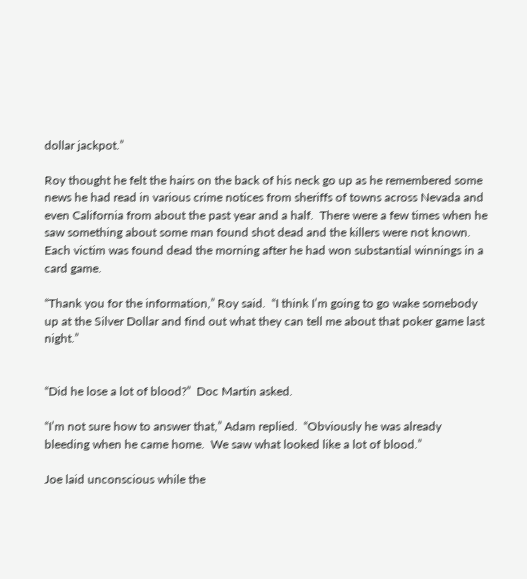dollar jackpot.”

Roy thought he felt the hairs on the back of his neck go up as he remembered some news he had read in various crime notices from sheriffs of towns across Nevada and even California from about the past year and a half.  There were a few times when he saw something about some man found shot dead and the killers were not known.  Each victim was found dead the morning after he had won substantial winnings in a card game.

“Thank you for the information,” Roy said.  “I think I’m going to go wake somebody up at the Silver Dollar and find out what they can tell me about that poker game last night.”


“Did he lose a lot of blood?”  Doc Martin asked.

“I’m not sure how to answer that,” Adam replied.  “Obviously he was already bleeding when he came home.  We saw what looked like a lot of blood.”

Joe laid unconscious while the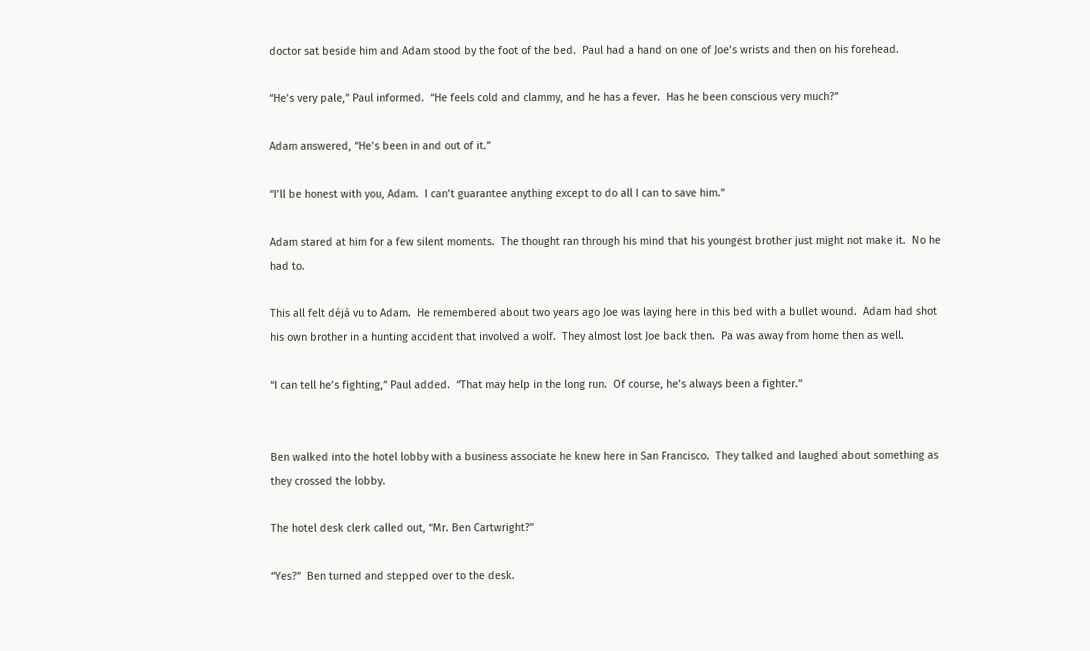doctor sat beside him and Adam stood by the foot of the bed.  Paul had a hand on one of Joe’s wrists and then on his forehead.

“He’s very pale,” Paul informed.  “He feels cold and clammy, and he has a fever.  Has he been conscious very much?”

Adam answered, “He’s been in and out of it.”

“I’ll be honest with you, Adam.  I can’t guarantee anything except to do all I can to save him.”

Adam stared at him for a few silent moments.  The thought ran through his mind that his youngest brother just might not make it.  No he had to.

This all felt déjà vu to Adam.  He remembered about two years ago Joe was laying here in this bed with a bullet wound.  Adam had shot his own brother in a hunting accident that involved a wolf.  They almost lost Joe back then.  Pa was away from home then as well.

“I can tell he’s fighting,” Paul added.  “That may help in the long run.  Of course, he’s always been a fighter.”


Ben walked into the hotel lobby with a business associate he knew here in San Francisco.  They talked and laughed about something as they crossed the lobby.

The hotel desk clerk called out, “Mr. Ben Cartwright?”

“Yes?”  Ben turned and stepped over to the desk.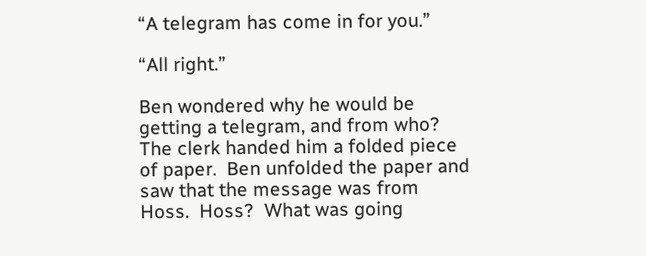“A telegram has come in for you.”

“All right.”

Ben wondered why he would be getting a telegram, and from who?  The clerk handed him a folded piece of paper.  Ben unfolded the paper and saw that the message was from Hoss.  Hoss?  What was going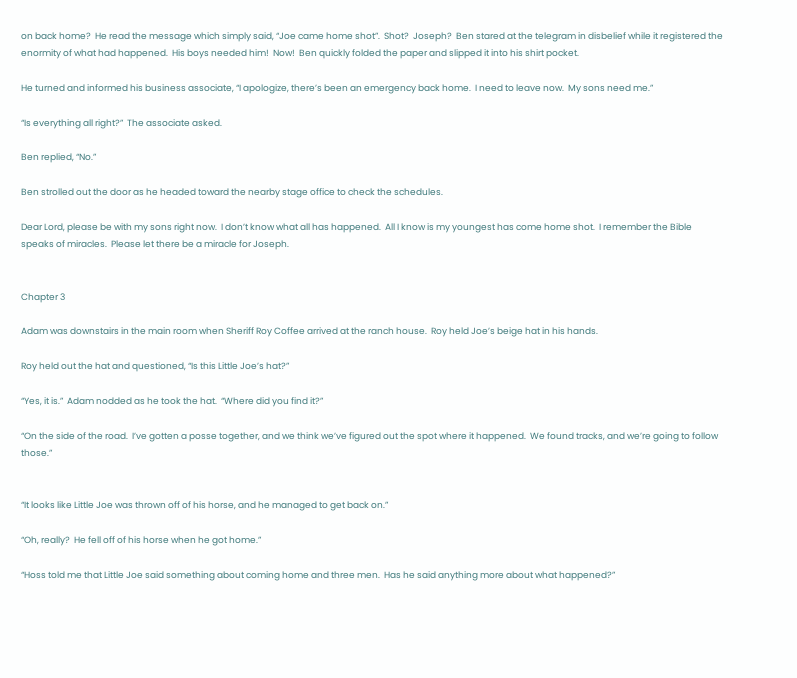on back home?  He read the message which simply said, “Joe came home shot”.  Shot?  Joseph?  Ben stared at the telegram in disbelief while it registered the enormity of what had happened.  His boys needed him!  Now!  Ben quickly folded the paper and slipped it into his shirt pocket.

He turned and informed his business associate, “I apologize, there’s been an emergency back home.  I need to leave now.  My sons need me.”

“Is everything all right?”  The associate asked.

Ben replied, “No.”

Ben strolled out the door as he headed toward the nearby stage office to check the schedules.

Dear Lord, please be with my sons right now.  I don’t know what all has happened.  All I know is my youngest has come home shot.  I remember the Bible speaks of miracles.  Please let there be a miracle for Joseph.


Chapter 3

Adam was downstairs in the main room when Sheriff Roy Coffee arrived at the ranch house.  Roy held Joe’s beige hat in his hands.

Roy held out the hat and questioned, “Is this Little Joe’s hat?”

“Yes, it is.”  Adam nodded as he took the hat.  “Where did you find it?”

“On the side of the road.  I’ve gotten a posse together, and we think we’ve figured out the spot where it happened.  We found tracks, and we’re going to follow those.”


“It looks like Little Joe was thrown off of his horse, and he managed to get back on.”

“Oh, really?  He fell off of his horse when he got home.”

“Hoss told me that Little Joe said something about coming home and three men.  Has he said anything more about what happened?”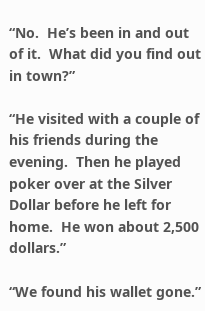“No.  He’s been in and out of it.  What did you find out in town?”

“He visited with a couple of his friends during the evening.  Then he played poker over at the Silver Dollar before he left for home.  He won about 2,500 dollars.”

“We found his wallet gone.”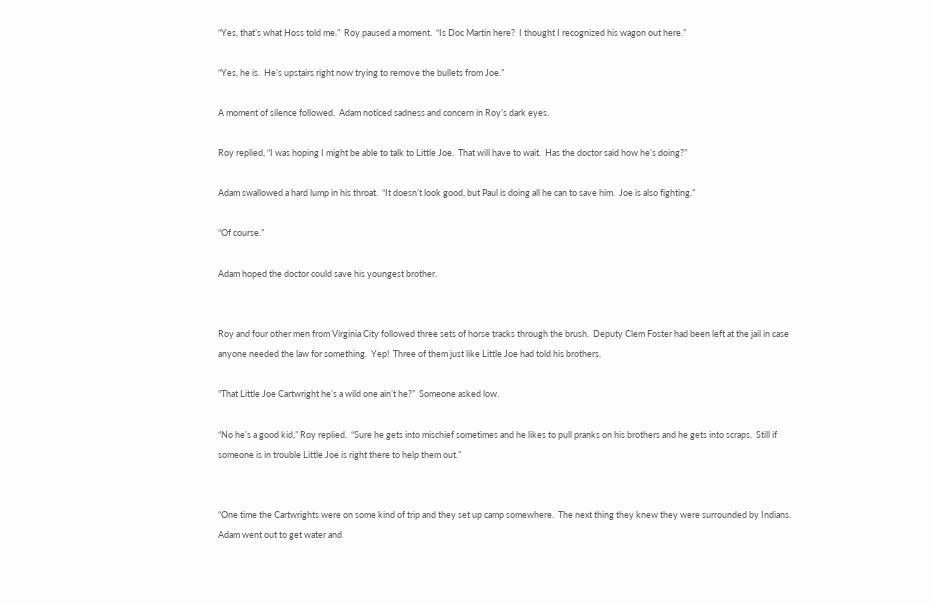“Yes, that’s what Hoss told me.”  Roy paused a moment.  “Is Doc Martin here?  I thought I recognized his wagon out here.”

“Yes, he is.  He’s upstairs right now trying to remove the bullets from Joe.”

A moment of silence followed.  Adam noticed sadness and concern in Roy’s dark eyes.

Roy replied, “I was hoping I might be able to talk to Little Joe.  That will have to wait.  Has the doctor said how he’s doing?”

Adam swallowed a hard lump in his throat.  “It doesn’t look good, but Paul is doing all he can to save him.  Joe is also fighting.”

“Of course.”

Adam hoped the doctor could save his youngest brother.


Roy and four other men from Virginia City followed three sets of horse tracks through the brush.  Deputy Clem Foster had been left at the jail in case anyone needed the law for something.  Yep!  Three of them just like Little Joe had told his brothers.

“That Little Joe Cartwright he’s a wild one ain’t he?”  Someone asked low.

“No he’s a good kid,” Roy replied.  “Sure he gets into mischief sometimes and he likes to pull pranks on his brothers and he gets into scraps.  Still if someone is in trouble Little Joe is right there to help them out.”


“One time the Cartwrights were on some kind of trip and they set up camp somewhere.  The next thing they knew they were surrounded by Indians.  Adam went out to get water and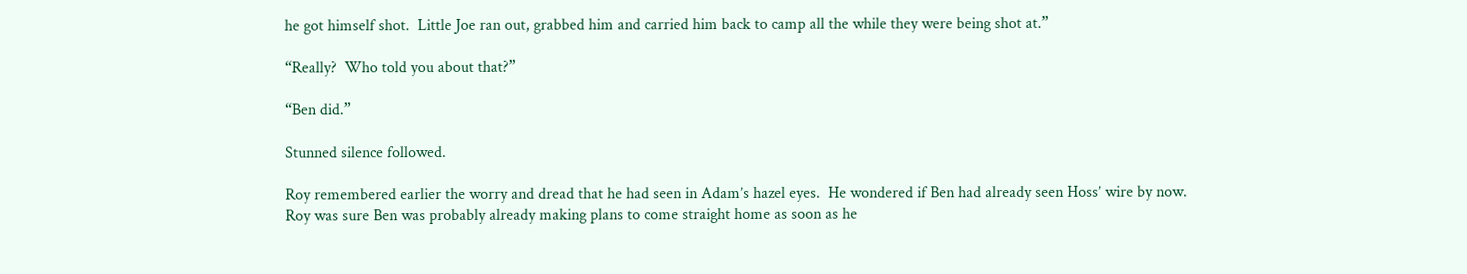he got himself shot.  Little Joe ran out, grabbed him and carried him back to camp all the while they were being shot at.”

“Really?  Who told you about that?”

“Ben did.”

Stunned silence followed.

Roy remembered earlier the worry and dread that he had seen in Adam’s hazel eyes.  He wondered if Ben had already seen Hoss’ wire by now.  Roy was sure Ben was probably already making plans to come straight home as soon as he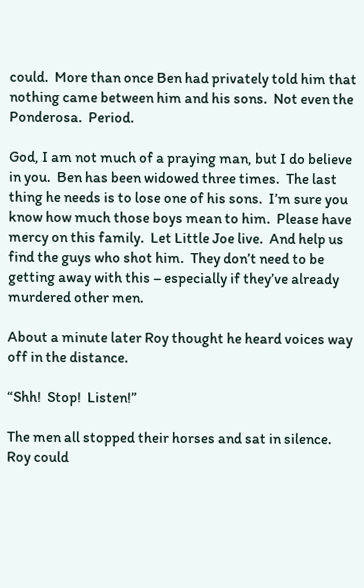could.  More than once Ben had privately told him that nothing came between him and his sons.  Not even the Ponderosa.  Period.

God, I am not much of a praying man, but I do believe in you.  Ben has been widowed three times.  The last thing he needs is to lose one of his sons.  I’m sure you know how much those boys mean to him.  Please have mercy on this family.  Let Little Joe live.  And help us find the guys who shot him.  They don’t need to be getting away with this – especially if they’ve already murdered other men.

About a minute later Roy thought he heard voices way off in the distance.

“Shh!  Stop!  Listen!”

The men all stopped their horses and sat in silence.  Roy could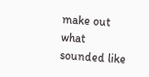make out what sounded like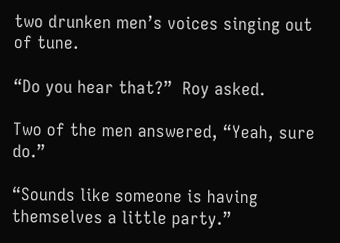two drunken men’s voices singing out of tune.

“Do you hear that?”  Roy asked.

Two of the men answered, “Yeah, sure do.”

“Sounds like someone is having themselves a little party.”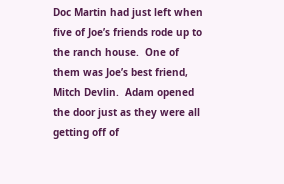Doc Martin had just left when five of Joe’s friends rode up to the ranch house.  One of them was Joe’s best friend, Mitch Devlin.  Adam opened the door just as they were all getting off of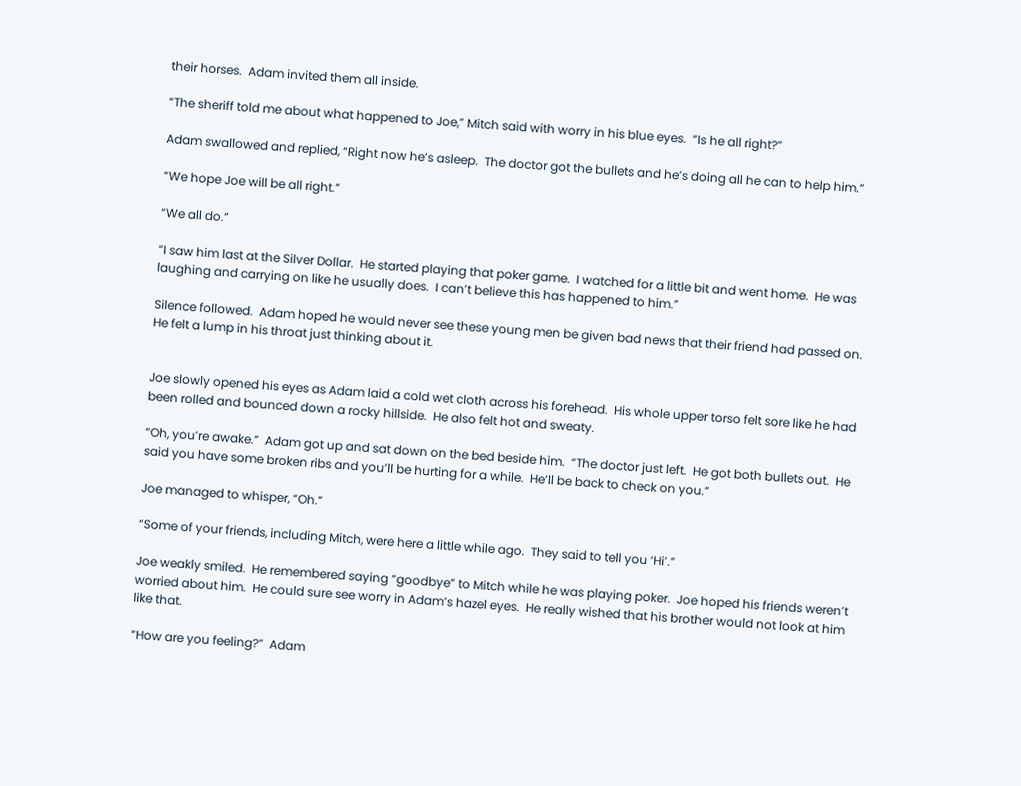their horses.  Adam invited them all inside.

“The sheriff told me about what happened to Joe,” Mitch said with worry in his blue eyes.  “Is he all right?”

Adam swallowed and replied, “Right now he’s asleep.  The doctor got the bullets and he’s doing all he can to help him.”

“We hope Joe will be all right.”

“We all do.”

“I saw him last at the Silver Dollar.  He started playing that poker game.  I watched for a little bit and went home.  He was laughing and carrying on like he usually does.  I can’t believe this has happened to him.”

Silence followed.  Adam hoped he would never see these young men be given bad news that their friend had passed on.  He felt a lump in his throat just thinking about it.


Joe slowly opened his eyes as Adam laid a cold wet cloth across his forehead.  His whole upper torso felt sore like he had been rolled and bounced down a rocky hillside.  He also felt hot and sweaty.

“Oh, you’re awake.”  Adam got up and sat down on the bed beside him.  “The doctor just left.  He got both bullets out.  He said you have some broken ribs and you’ll be hurting for a while.  He’ll be back to check on you.”

Joe managed to whisper, “Oh.”

“Some of your friends, including Mitch, were here a little while ago.  They said to tell you ‘Hi’.”

Joe weakly smiled.  He remembered saying “goodbye” to Mitch while he was playing poker.  Joe hoped his friends weren’t worried about him.  He could sure see worry in Adam’s hazel eyes.  He really wished that his brother would not look at him like that.

“How are you feeling?”  Adam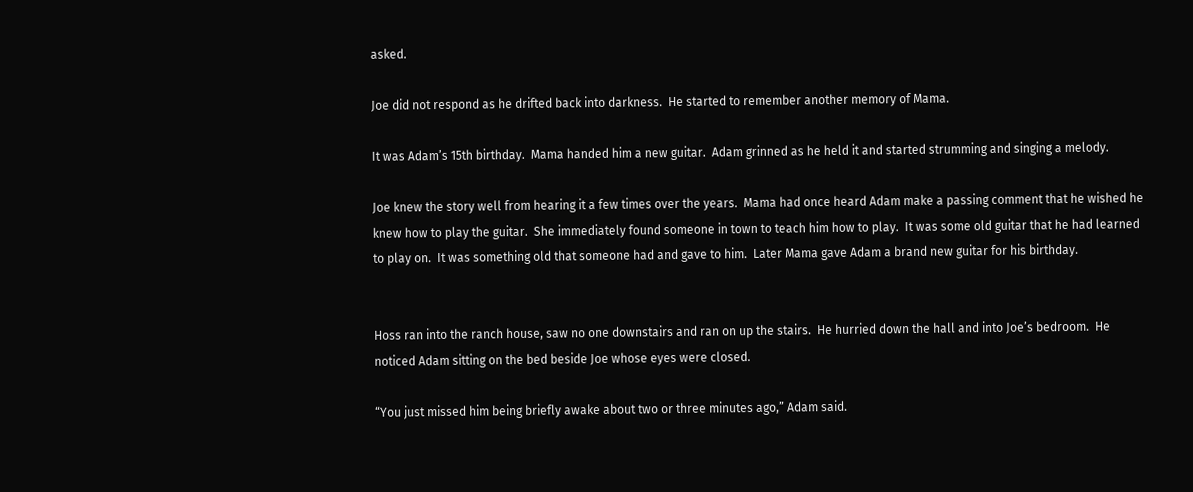asked.

Joe did not respond as he drifted back into darkness.  He started to remember another memory of Mama.

It was Adam’s 15th birthday.  Mama handed him a new guitar.  Adam grinned as he held it and started strumming and singing a melody.

Joe knew the story well from hearing it a few times over the years.  Mama had once heard Adam make a passing comment that he wished he knew how to play the guitar.  She immediately found someone in town to teach him how to play.  It was some old guitar that he had learned to play on.  It was something old that someone had and gave to him.  Later Mama gave Adam a brand new guitar for his birthday.


Hoss ran into the ranch house, saw no one downstairs and ran on up the stairs.  He hurried down the hall and into Joe’s bedroom.  He noticed Adam sitting on the bed beside Joe whose eyes were closed.

“You just missed him being briefly awake about two or three minutes ago,” Adam said.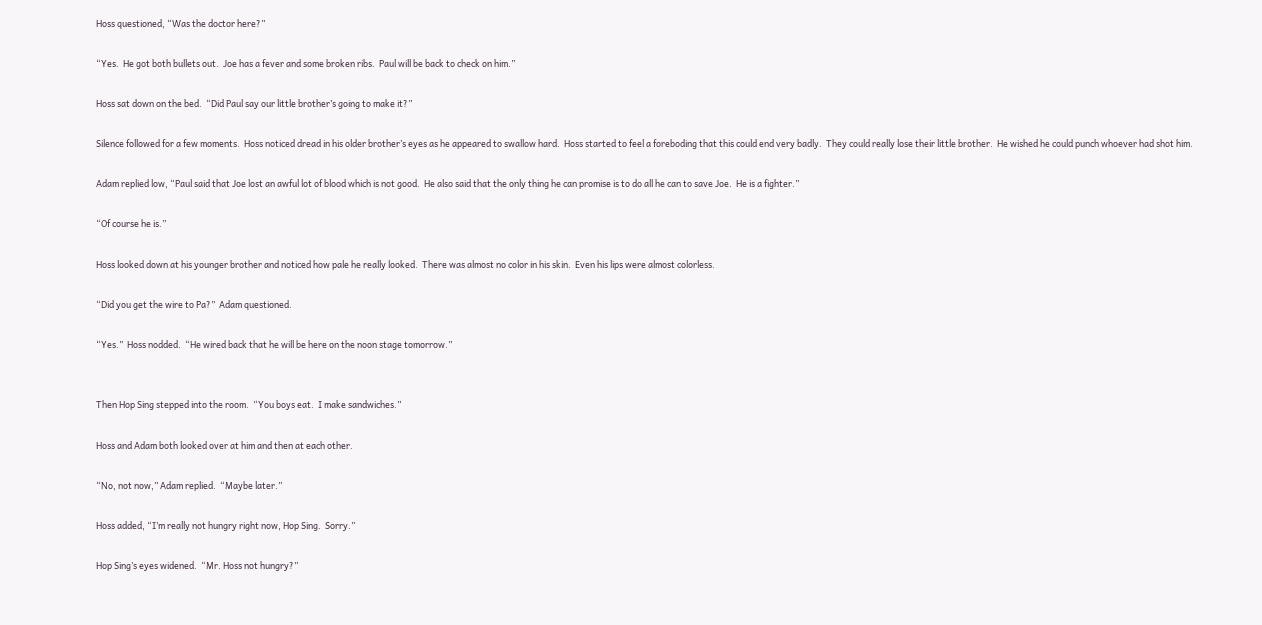Hoss questioned, “Was the doctor here?”

“Yes.  He got both bullets out.  Joe has a fever and some broken ribs.  Paul will be back to check on him.”

Hoss sat down on the bed.  “Did Paul say our little brother’s going to make it?”

Silence followed for a few moments.  Hoss noticed dread in his older brother’s eyes as he appeared to swallow hard.  Hoss started to feel a foreboding that this could end very badly.  They could really lose their little brother.  He wished he could punch whoever had shot him.

Adam replied low, “Paul said that Joe lost an awful lot of blood which is not good.  He also said that the only thing he can promise is to do all he can to save Joe.  He is a fighter.”

“Of course he is.”

Hoss looked down at his younger brother and noticed how pale he really looked.  There was almost no color in his skin.  Even his lips were almost colorless.

“Did you get the wire to Pa?”  Adam questioned.

“Yes.”  Hoss nodded.  “He wired back that he will be here on the noon stage tomorrow.”


Then Hop Sing stepped into the room.  “You boys eat.  I make sandwiches.”

Hoss and Adam both looked over at him and then at each other.

“No, not now,” Adam replied.  “Maybe later.”

Hoss added, “I’m really not hungry right now, Hop Sing.  Sorry.”

Hop Sing’s eyes widened.  “Mr. Hoss not hungry?”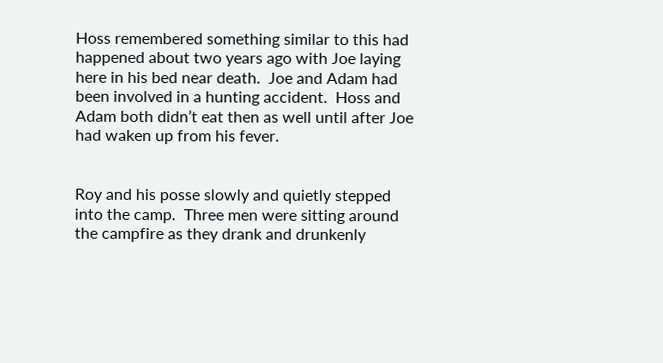Hoss remembered something similar to this had happened about two years ago with Joe laying here in his bed near death.  Joe and Adam had been involved in a hunting accident.  Hoss and Adam both didn’t eat then as well until after Joe had waken up from his fever.


Roy and his posse slowly and quietly stepped into the camp.  Three men were sitting around the campfire as they drank and drunkenly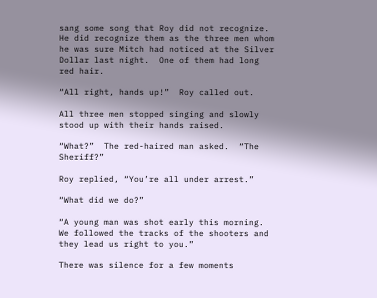sang some song that Roy did not recognize.  He did recognize them as the three men whom he was sure Mitch had noticed at the Silver Dollar last night.  One of them had long red hair.

“All right, hands up!”  Roy called out.

All three men stopped singing and slowly stood up with their hands raised.

“What?”  The red-haired man asked.  “The Sheriff?”

Roy replied, “You’re all under arrest.”

“What did we do?”

“A young man was shot early this morning.  We followed the tracks of the shooters and they lead us right to you.”

There was silence for a few moments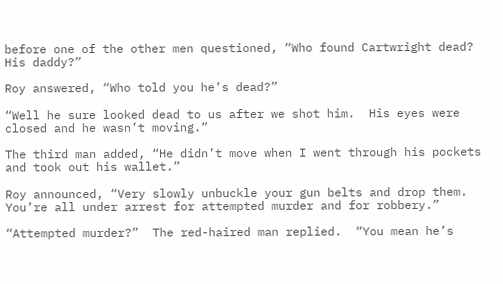before one of the other men questioned, “Who found Cartwright dead?  His daddy?”

Roy answered, “Who told you he’s dead?”

“Well he sure looked dead to us after we shot him.  His eyes were closed and he wasn’t moving.”

The third man added, “He didn’t move when I went through his pockets and took out his wallet.”

Roy announced, “Very slowly unbuckle your gun belts and drop them.  You’re all under arrest for attempted murder and for robbery.”

“Attempted murder?”  The red-haired man replied.  “You mean he’s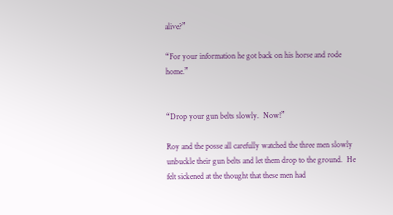alive?”

“For your information he got back on his horse and rode home.”


“Drop your gun belts slowly.  Now!”

Roy and the posse all carefully watched the three men slowly unbuckle their gun belts and let them drop to the ground.  He felt sickened at the thought that these men had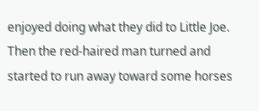enjoyed doing what they did to Little Joe.  Then the red-haired man turned and started to run away toward some horses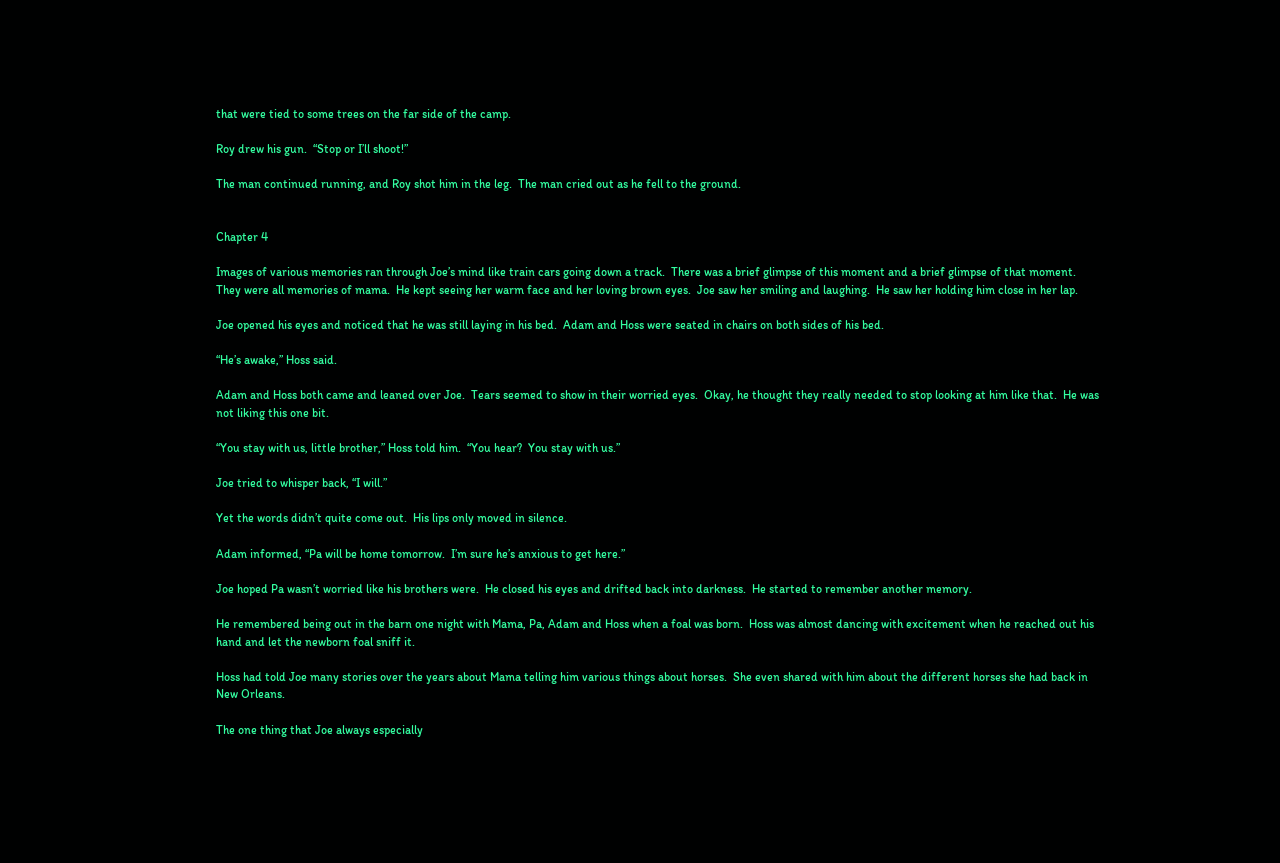that were tied to some trees on the far side of the camp.

Roy drew his gun.  “Stop or I’ll shoot!”

The man continued running, and Roy shot him in the leg.  The man cried out as he fell to the ground.


Chapter 4

Images of various memories ran through Joe’s mind like train cars going down a track.  There was a brief glimpse of this moment and a brief glimpse of that moment.  They were all memories of mama.  He kept seeing her warm face and her loving brown eyes.  Joe saw her smiling and laughing.  He saw her holding him close in her lap.

Joe opened his eyes and noticed that he was still laying in his bed.  Adam and Hoss were seated in chairs on both sides of his bed.

“He’s awake,” Hoss said.

Adam and Hoss both came and leaned over Joe.  Tears seemed to show in their worried eyes.  Okay, he thought they really needed to stop looking at him like that.  He was not liking this one bit.

“You stay with us, little brother,” Hoss told him.  “You hear?  You stay with us.”

Joe tried to whisper back, “I will.”

Yet the words didn’t quite come out.  His lips only moved in silence.

Adam informed, “Pa will be home tomorrow.  I’m sure he’s anxious to get here.”

Joe hoped Pa wasn’t worried like his brothers were.  He closed his eyes and drifted back into darkness.  He started to remember another memory.

He remembered being out in the barn one night with Mama, Pa, Adam and Hoss when a foal was born.  Hoss was almost dancing with excitement when he reached out his hand and let the newborn foal sniff it.

Hoss had told Joe many stories over the years about Mama telling him various things about horses.  She even shared with him about the different horses she had back in New Orleans.

The one thing that Joe always especially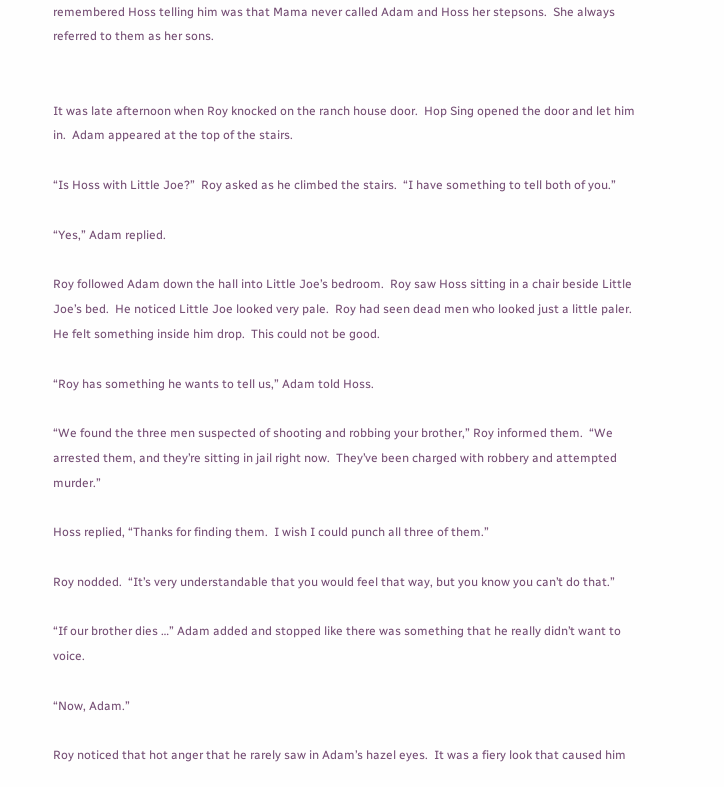remembered Hoss telling him was that Mama never called Adam and Hoss her stepsons.  She always referred to them as her sons.


It was late afternoon when Roy knocked on the ranch house door.  Hop Sing opened the door and let him in.  Adam appeared at the top of the stairs.

“Is Hoss with Little Joe?”  Roy asked as he climbed the stairs.  “I have something to tell both of you.”

“Yes,” Adam replied.

Roy followed Adam down the hall into Little Joe’s bedroom.  Roy saw Hoss sitting in a chair beside Little Joe’s bed.  He noticed Little Joe looked very pale.  Roy had seen dead men who looked just a little paler.  He felt something inside him drop.  This could not be good.

“Roy has something he wants to tell us,” Adam told Hoss.

“We found the three men suspected of shooting and robbing your brother,” Roy informed them.  “We arrested them, and they’re sitting in jail right now.  They’ve been charged with robbery and attempted murder.”

Hoss replied, “Thanks for finding them.  I wish I could punch all three of them.”

Roy nodded.  “It’s very understandable that you would feel that way, but you know you can’t do that.”

“If our brother dies …” Adam added and stopped like there was something that he really didn’t want to voice.

“Now, Adam.”

Roy noticed that hot anger that he rarely saw in Adam’s hazel eyes.  It was a fiery look that caused him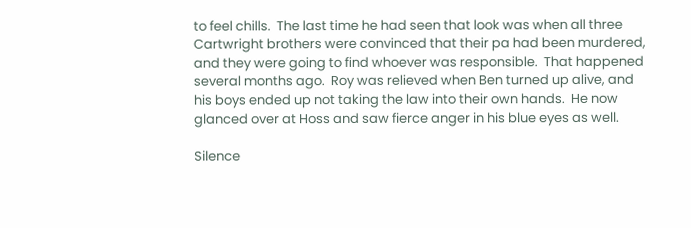to feel chills.  The last time he had seen that look was when all three Cartwright brothers were convinced that their pa had been murdered, and they were going to find whoever was responsible.  That happened several months ago.  Roy was relieved when Ben turned up alive, and his boys ended up not taking the law into their own hands.  He now glanced over at Hoss and saw fierce anger in his blue eyes as well.

Silence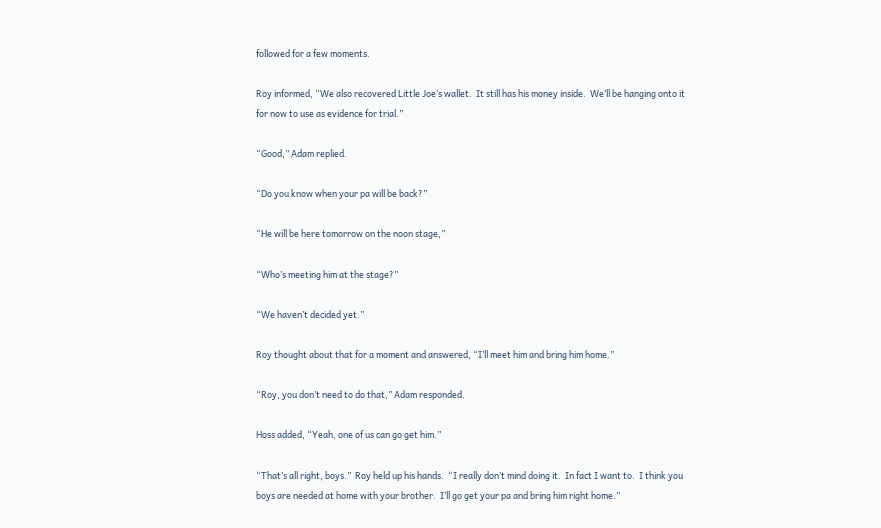followed for a few moments.

Roy informed, “We also recovered Little Joe’s wallet.  It still has his money inside.  We’ll be hanging onto it for now to use as evidence for trial.”

“Good,” Adam replied.

“Do you know when your pa will be back?”

“He will be here tomorrow on the noon stage,”

“Who’s meeting him at the stage?”

“We haven’t decided yet.”

Roy thought about that for a moment and answered, “I’ll meet him and bring him home.”

“Roy, you don’t need to do that,” Adam responded.

Hoss added, “Yeah, one of us can go get him.”

“That’s all right, boys.”  Roy held up his hands.  “I really don’t mind doing it.  In fact I want to.  I think you boys are needed at home with your brother.  I’ll go get your pa and bring him right home.”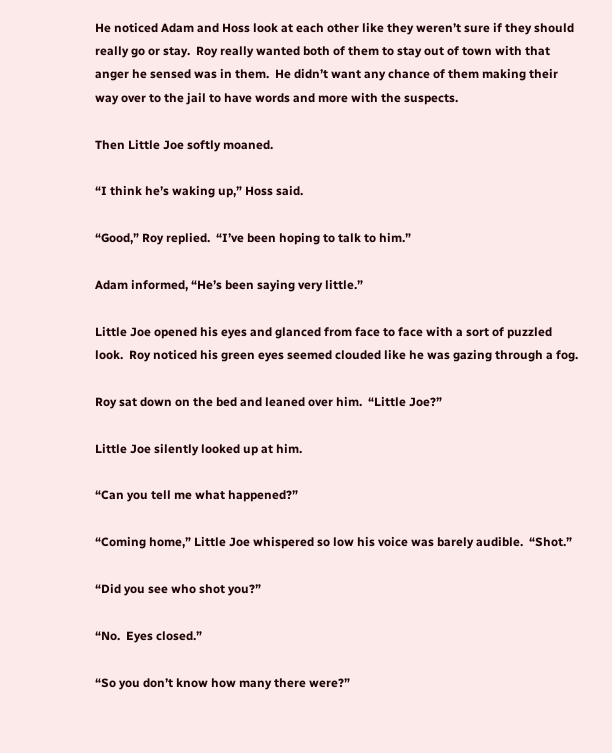He noticed Adam and Hoss look at each other like they weren’t sure if they should really go or stay.  Roy really wanted both of them to stay out of town with that anger he sensed was in them.  He didn’t want any chance of them making their way over to the jail to have words and more with the suspects.

Then Little Joe softly moaned.

“I think he’s waking up,” Hoss said.

“Good,” Roy replied.  “I’ve been hoping to talk to him.”

Adam informed, “He’s been saying very little.”

Little Joe opened his eyes and glanced from face to face with a sort of puzzled look.  Roy noticed his green eyes seemed clouded like he was gazing through a fog.

Roy sat down on the bed and leaned over him.  “Little Joe?”

Little Joe silently looked up at him.

“Can you tell me what happened?”

“Coming home,” Little Joe whispered so low his voice was barely audible.  “Shot.”

“Did you see who shot you?”

“No.  Eyes closed.”

“So you don’t know how many there were?”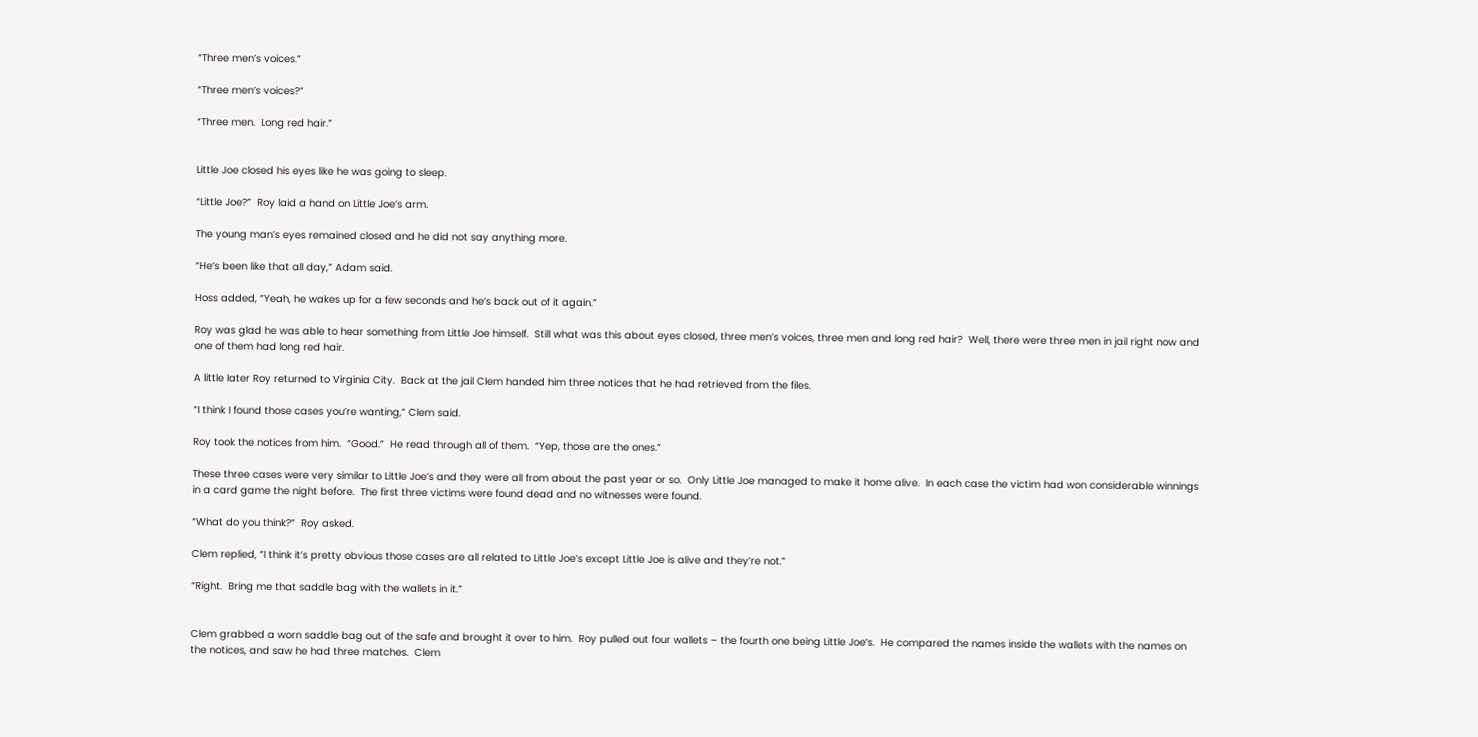“Three men’s voices.”

“Three men’s voices?”

“Three men.  Long red hair.”


Little Joe closed his eyes like he was going to sleep.

“Little Joe?”  Roy laid a hand on Little Joe’s arm.

The young man’s eyes remained closed and he did not say anything more.

“He’s been like that all day,” Adam said.

Hoss added, “Yeah, he wakes up for a few seconds and he’s back out of it again.”

Roy was glad he was able to hear something from Little Joe himself.  Still what was this about eyes closed, three men’s voices, three men and long red hair?  Well, there were three men in jail right now and one of them had long red hair.

A little later Roy returned to Virginia City.  Back at the jail Clem handed him three notices that he had retrieved from the files.

“I think I found those cases you’re wanting,” Clem said.

Roy took the notices from him.  “Good.”  He read through all of them.  “Yep, those are the ones.”

These three cases were very similar to Little Joe’s and they were all from about the past year or so.  Only Little Joe managed to make it home alive.  In each case the victim had won considerable winnings in a card game the night before.  The first three victims were found dead and no witnesses were found.

“What do you think?”  Roy asked.

Clem replied, “I think it’s pretty obvious those cases are all related to Little Joe’s except Little Joe is alive and they’re not.”

“Right.  Bring me that saddle bag with the wallets in it.”


Clem grabbed a worn saddle bag out of the safe and brought it over to him.  Roy pulled out four wallets – the fourth one being Little Joe’s.  He compared the names inside the wallets with the names on the notices, and saw he had three matches.  Clem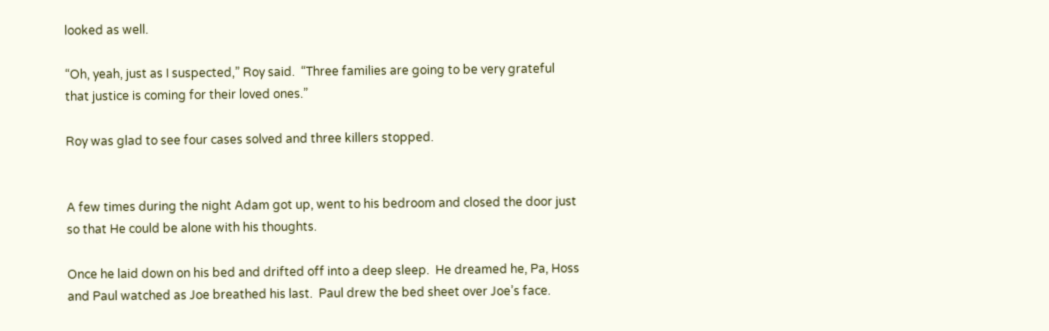looked as well.

“Oh, yeah, just as I suspected,” Roy said.  “Three families are going to be very grateful that justice is coming for their loved ones.”

Roy was glad to see four cases solved and three killers stopped.


A few times during the night Adam got up, went to his bedroom and closed the door just so that He could be alone with his thoughts.

Once he laid down on his bed and drifted off into a deep sleep.  He dreamed he, Pa, Hoss and Paul watched as Joe breathed his last.  Paul drew the bed sheet over Joe’s face.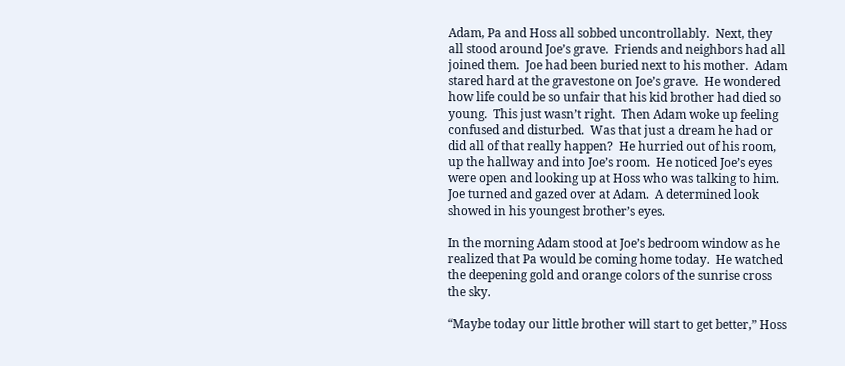Adam, Pa and Hoss all sobbed uncontrollably.  Next, they all stood around Joe’s grave.  Friends and neighbors had all joined them.  Joe had been buried next to his mother.  Adam stared hard at the gravestone on Joe’s grave.  He wondered how life could be so unfair that his kid brother had died so young.  This just wasn’t right.  Then Adam woke up feeling confused and disturbed.  Was that just a dream he had or did all of that really happen?  He hurried out of his room, up the hallway and into Joe’s room.  He noticed Joe’s eyes were open and looking up at Hoss who was talking to him.  Joe turned and gazed over at Adam.  A determined look showed in his youngest brother’s eyes.

In the morning Adam stood at Joe’s bedroom window as he realized that Pa would be coming home today.  He watched the deepening gold and orange colors of the sunrise cross the sky.

“Maybe today our little brother will start to get better,” Hoss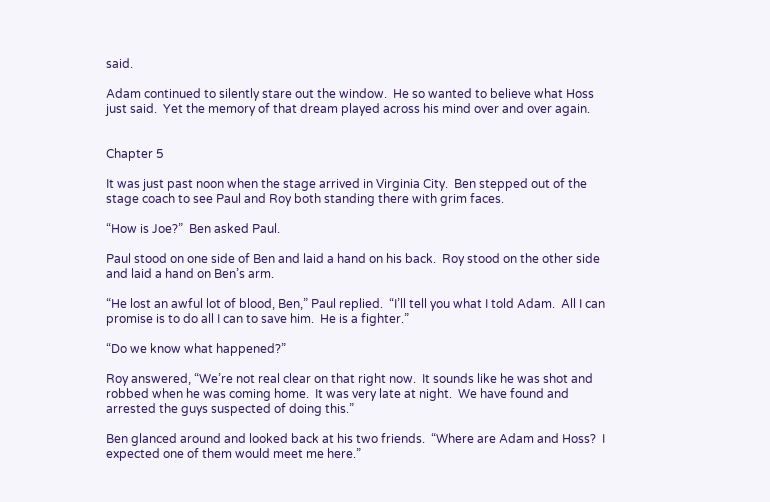said.

Adam continued to silently stare out the window.  He so wanted to believe what Hoss just said.  Yet the memory of that dream played across his mind over and over again.


Chapter 5

It was just past noon when the stage arrived in Virginia City.  Ben stepped out of the stage coach to see Paul and Roy both standing there with grim faces.

“How is Joe?”  Ben asked Paul.

Paul stood on one side of Ben and laid a hand on his back.  Roy stood on the other side and laid a hand on Ben’s arm.

“He lost an awful lot of blood, Ben,” Paul replied.  “I’ll tell you what I told Adam.  All I can promise is to do all I can to save him.  He is a fighter.”

“Do we know what happened?”

Roy answered, “We’re not real clear on that right now.  It sounds like he was shot and robbed when he was coming home.  It was very late at night.  We have found and arrested the guys suspected of doing this.”

Ben glanced around and looked back at his two friends.  “Where are Adam and Hoss?  I expected one of them would meet me here.”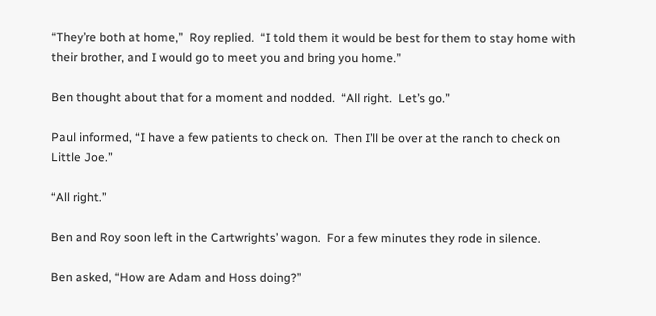“They’re both at home,”  Roy replied.  “I told them it would be best for them to stay home with their brother, and I would go to meet you and bring you home.”

Ben thought about that for a moment and nodded.  “All right.  Let’s go.”

Paul informed, “I have a few patients to check on.  Then I’ll be over at the ranch to check on Little Joe.”

“All right.”

Ben and Roy soon left in the Cartwrights’ wagon.  For a few minutes they rode in silence.

Ben asked, “How are Adam and Hoss doing?”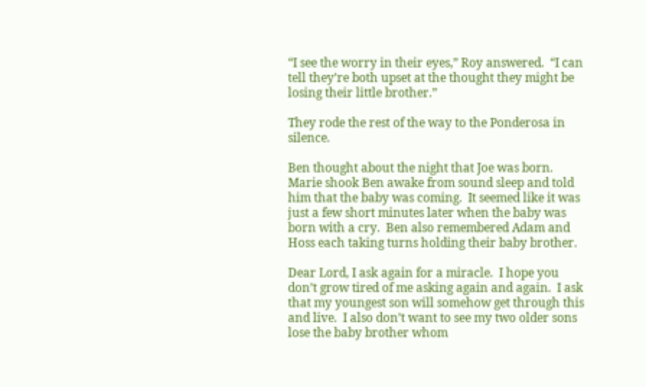“I see the worry in their eyes,” Roy answered.  “I can tell they’re both upset at the thought they might be losing their little brother.”

They rode the rest of the way to the Ponderosa in silence.

Ben thought about the night that Joe was born.  Marie shook Ben awake from sound sleep and told him that the baby was coming.  It seemed like it was just a few short minutes later when the baby was born with a cry.  Ben also remembered Adam and Hoss each taking turns holding their baby brother.

Dear Lord, I ask again for a miracle.  I hope you don’t grow tired of me asking again and again.  I ask that my youngest son will somehow get through this and live.  I also don’t want to see my two older sons lose the baby brother whom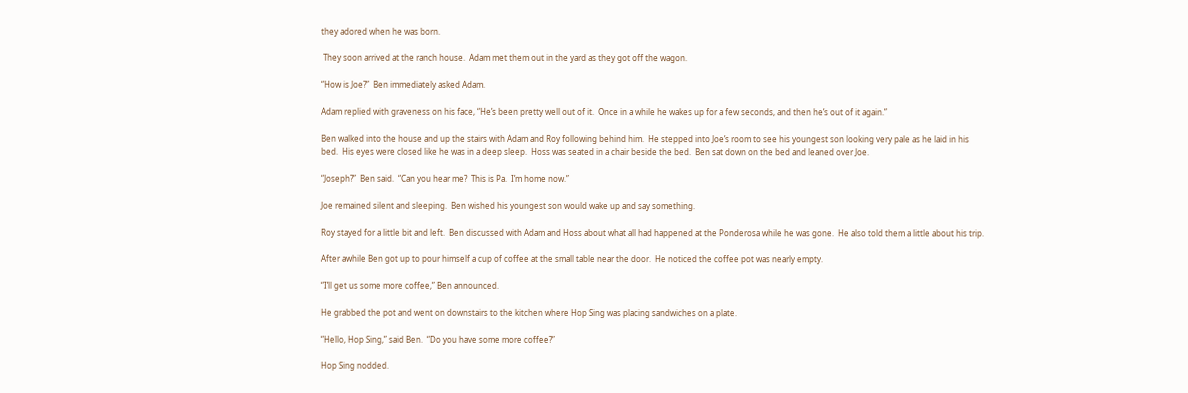they adored when he was born.

 They soon arrived at the ranch house.  Adam met them out in the yard as they got off the wagon.

“How is Joe?”  Ben immediately asked Adam.

Adam replied with graveness on his face, “He’s been pretty well out of it.  Once in a while he wakes up for a few seconds, and then he’s out of it again.”

Ben walked into the house and up the stairs with Adam and Roy following behind him.  He stepped into Joe’s room to see his youngest son looking very pale as he laid in his bed.  His eyes were closed like he was in a deep sleep.  Hoss was seated in a chair beside the bed.  Ben sat down on the bed and leaned over Joe.

“Joseph?”  Ben said.  “Can you hear me?  This is Pa.  I’m home now.”

Joe remained silent and sleeping.  Ben wished his youngest son would wake up and say something.

Roy stayed for a little bit and left.  Ben discussed with Adam and Hoss about what all had happened at the Ponderosa while he was gone.  He also told them a little about his trip.

After awhile Ben got up to pour himself a cup of coffee at the small table near the door.  He noticed the coffee pot was nearly empty.

“I’ll get us some more coffee,” Ben announced.

He grabbed the pot and went on downstairs to the kitchen where Hop Sing was placing sandwiches on a plate.

“Hello, Hop Sing,” said Ben.  “Do you have some more coffee?”

Hop Sing nodded.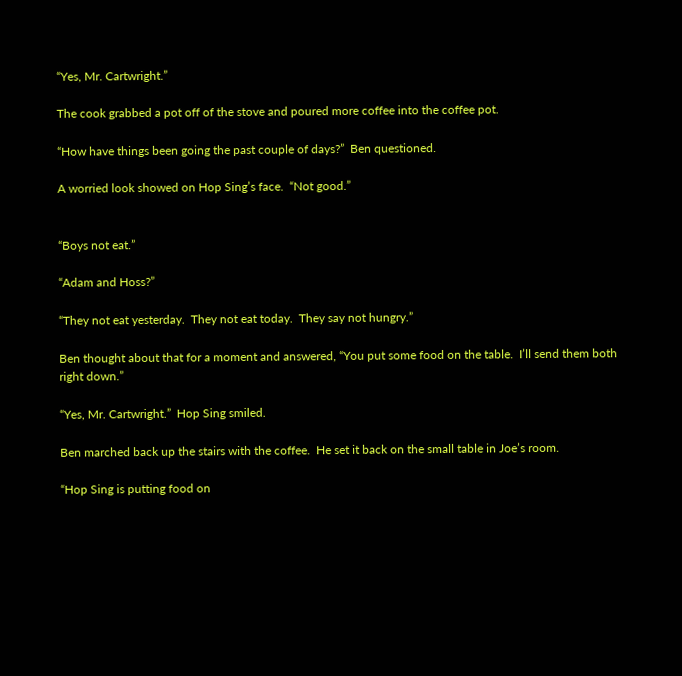“Yes, Mr. Cartwright.”

The cook grabbed a pot off of the stove and poured more coffee into the coffee pot.

“How have things been going the past couple of days?”  Ben questioned.

A worried look showed on Hop Sing’s face.  “Not good.”


“Boys not eat.”

“Adam and Hoss?”

“They not eat yesterday.  They not eat today.  They say not hungry.”

Ben thought about that for a moment and answered, “You put some food on the table.  I’ll send them both right down.”

“Yes, Mr. Cartwright.”  Hop Sing smiled.

Ben marched back up the stairs with the coffee.  He set it back on the small table in Joe’s room.

“Hop Sing is putting food on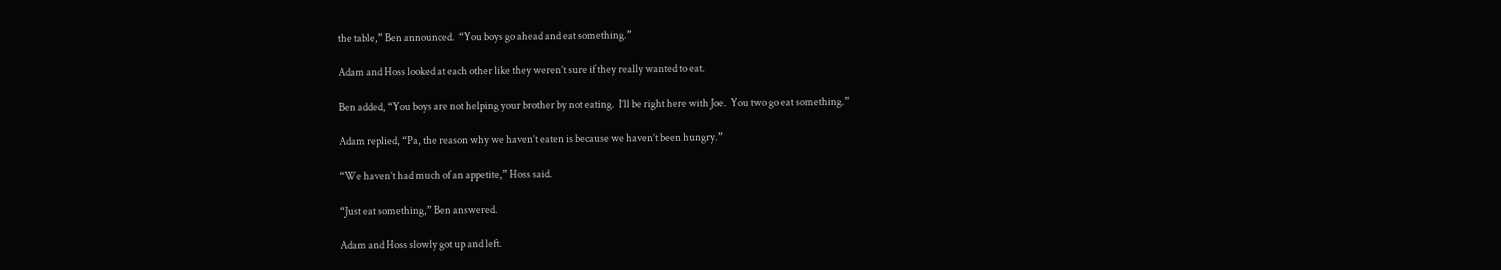the table,” Ben announced.  “You boys go ahead and eat something.”

Adam and Hoss looked at each other like they weren’t sure if they really wanted to eat.

Ben added, “You boys are not helping your brother by not eating.  I’ll be right here with Joe.  You two go eat something.”

Adam replied, “Pa, the reason why we haven’t eaten is because we haven’t been hungry.”

“We haven’t had much of an appetite,” Hoss said.

“Just eat something,” Ben answered.

Adam and Hoss slowly got up and left.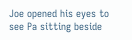Joe opened his eyes to see Pa sitting beside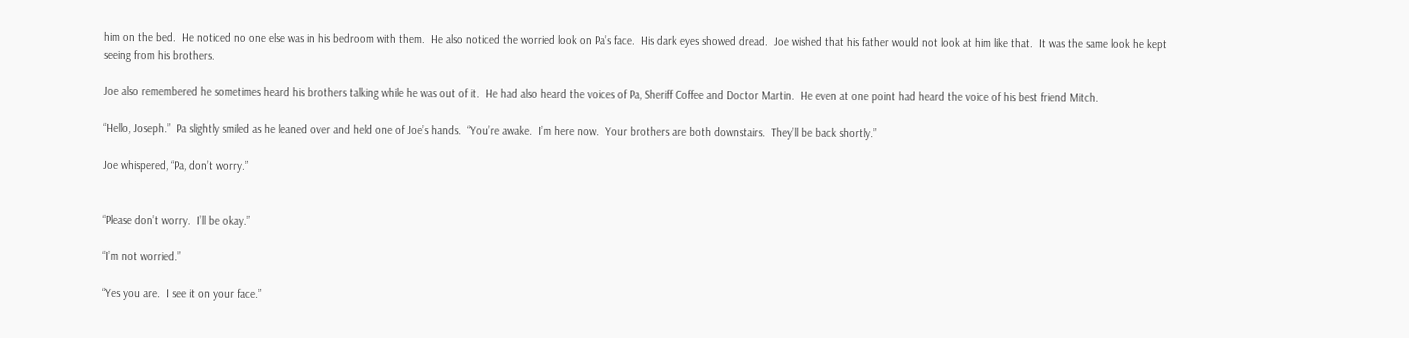him on the bed.  He noticed no one else was in his bedroom with them.  He also noticed the worried look on Pa’s face.  His dark eyes showed dread.  Joe wished that his father would not look at him like that.  It was the same look he kept seeing from his brothers.

Joe also remembered he sometimes heard his brothers talking while he was out of it.  He had also heard the voices of Pa, Sheriff Coffee and Doctor Martin.  He even at one point had heard the voice of his best friend Mitch.

“Hello, Joseph.”  Pa slightly smiled as he leaned over and held one of Joe’s hands.  “You’re awake.  I’m here now.  Your brothers are both downstairs.  They’ll be back shortly.”

Joe whispered, “Pa, don’t worry.”


“Please don’t worry.  I’ll be okay.”

“I’m not worried.”

“Yes you are.  I see it on your face.”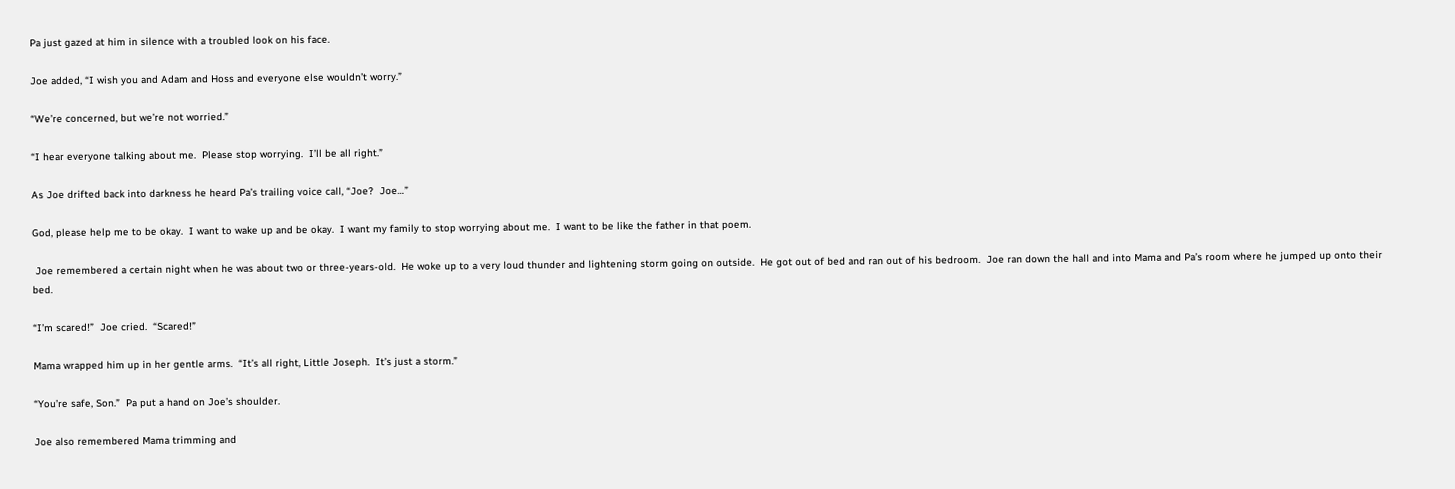Pa just gazed at him in silence with a troubled look on his face.

Joe added, “I wish you and Adam and Hoss and everyone else wouldn’t worry.”

“We’re concerned, but we’re not worried.”

“I hear everyone talking about me.  Please stop worrying.  I’ll be all right.”

As Joe drifted back into darkness he heard Pa’s trailing voice call, “Joe?  Joe…”

God, please help me to be okay.  I want to wake up and be okay.  I want my family to stop worrying about me.  I want to be like the father in that poem.

 Joe remembered a certain night when he was about two or three-years-old.  He woke up to a very loud thunder and lightening storm going on outside.  He got out of bed and ran out of his bedroom.  Joe ran down the hall and into Mama and Pa’s room where he jumped up onto their bed.

“I’m scared!”  Joe cried.  “Scared!”

Mama wrapped him up in her gentle arms.  “It’s all right, Little Joseph.  It’s just a storm.”

“You’re safe, Son.”  Pa put a hand on Joe’s shoulder.

Joe also remembered Mama trimming and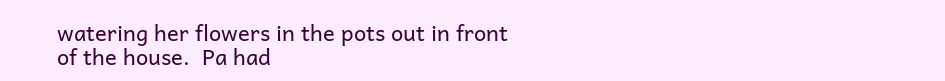watering her flowers in the pots out in front of the house.  Pa had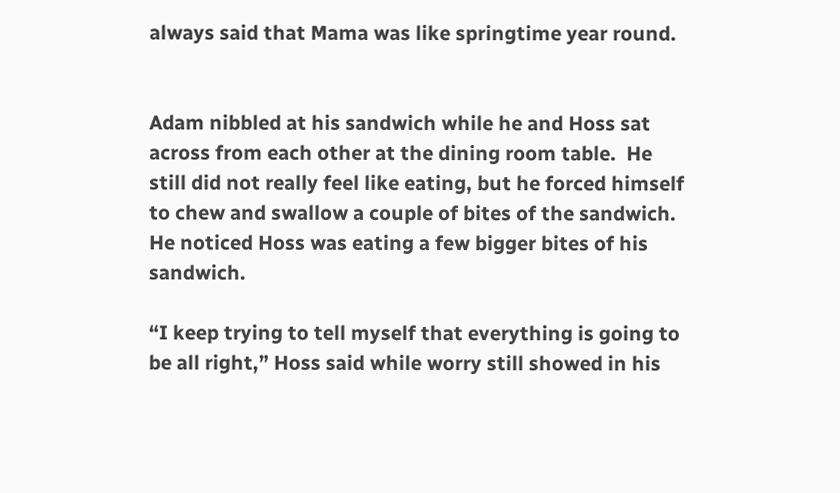always said that Mama was like springtime year round.


Adam nibbled at his sandwich while he and Hoss sat across from each other at the dining room table.  He still did not really feel like eating, but he forced himself to chew and swallow a couple of bites of the sandwich.  He noticed Hoss was eating a few bigger bites of his sandwich.

“I keep trying to tell myself that everything is going to be all right,” Hoss said while worry still showed in his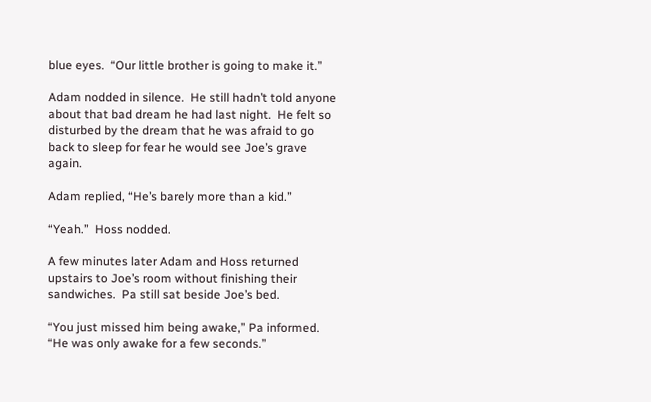blue eyes.  “Our little brother is going to make it.”

Adam nodded in silence.  He still hadn’t told anyone about that bad dream he had last night.  He felt so disturbed by the dream that he was afraid to go back to sleep for fear he would see Joe’s grave again.

Adam replied, “He’s barely more than a kid.”

“Yeah.”  Hoss nodded.

A few minutes later Adam and Hoss returned upstairs to Joe’s room without finishing their sandwiches.  Pa still sat beside Joe’s bed.

“You just missed him being awake,” Pa informed.  “He was only awake for a few seconds.”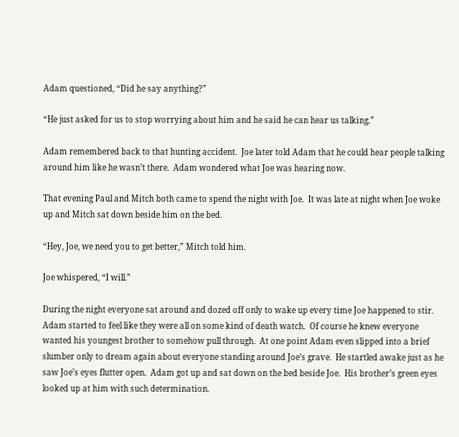Adam questioned, “Did he say anything?”

“He just asked for us to stop worrying about him and he said he can hear us talking.”

Adam remembered back to that hunting accident.  Joe later told Adam that he could hear people talking around him like he wasn’t there.  Adam wondered what Joe was hearing now.

That evening Paul and Mitch both came to spend the night with Joe.  It was late at night when Joe woke up and Mitch sat down beside him on the bed.

“Hey, Joe, we need you to get better,” Mitch told him.

Joe whispered, “I will.”

During the night everyone sat around and dozed off only to wake up every time Joe happened to stir.  Adam started to feel like they were all on some kind of death watch.  Of course he knew everyone wanted his youngest brother to somehow pull through.  At one point Adam even slipped into a brief slumber only to dream again about everyone standing around Joe’s grave.  He startled awake just as he saw Joe’s eyes flutter open.  Adam got up and sat down on the bed beside Joe.  His brother’s green eyes looked up at him with such determination.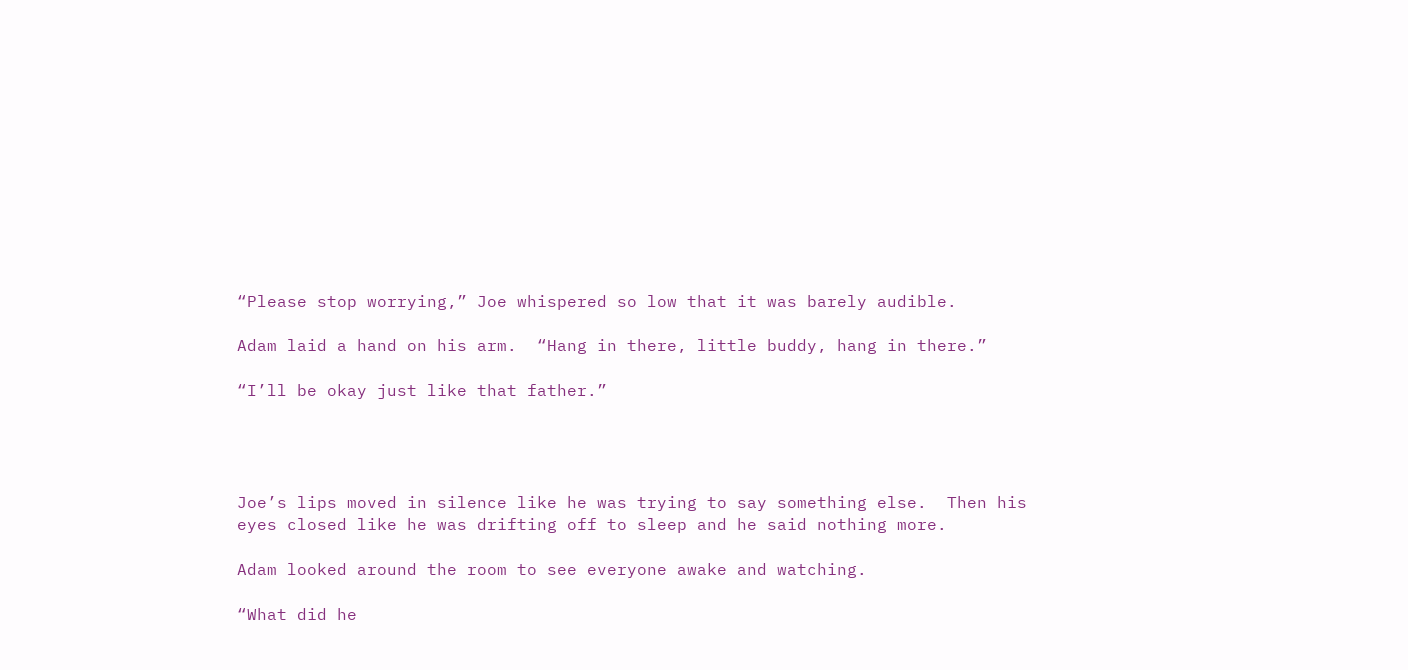“Please stop worrying,” Joe whispered so low that it was barely audible.

Adam laid a hand on his arm.  “Hang in there, little buddy, hang in there.”

“I’ll be okay just like that father.”




Joe’s lips moved in silence like he was trying to say something else.  Then his eyes closed like he was drifting off to sleep and he said nothing more.

Adam looked around the room to see everyone awake and watching.

“What did he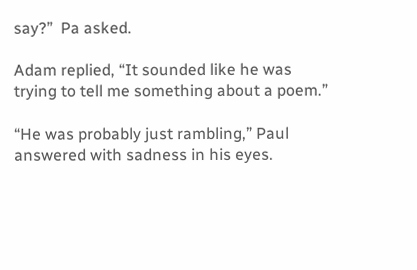say?”  Pa asked.

Adam replied, “It sounded like he was trying to tell me something about a poem.”

“He was probably just rambling,” Paul answered with sadness in his eyes.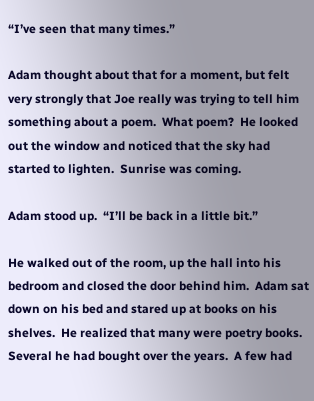“I’ve seen that many times.”

Adam thought about that for a moment, but felt very strongly that Joe really was trying to tell him something about a poem.  What poem?  He looked out the window and noticed that the sky had started to lighten.  Sunrise was coming.

Adam stood up.  “I’ll be back in a little bit.”

He walked out of the room, up the hall into his bedroom and closed the door behind him.  Adam sat down on his bed and stared up at books on his shelves.  He realized that many were poetry books.  Several he had bought over the years.  A few had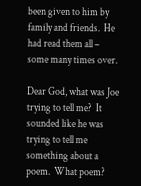been given to him by family and friends.  He had read them all – some many times over.

Dear God, what was Joe trying to tell me?  It sounded like he was trying to tell me something about a poem.  What poem?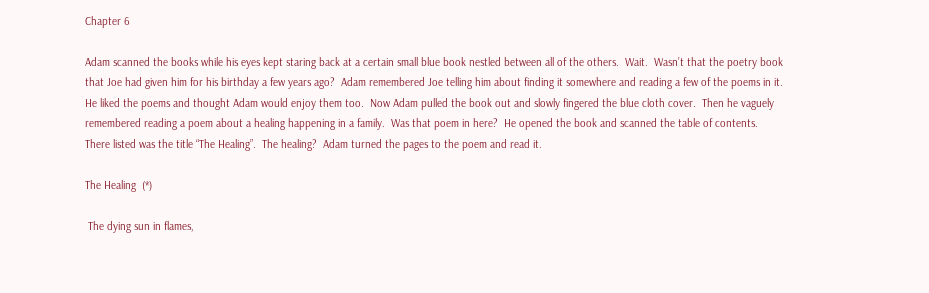Chapter 6

Adam scanned the books while his eyes kept staring back at a certain small blue book nestled between all of the others.  Wait.  Wasn’t that the poetry book that Joe had given him for his birthday a few years ago?  Adam remembered Joe telling him about finding it somewhere and reading a few of the poems in it.  He liked the poems and thought Adam would enjoy them too.  Now Adam pulled the book out and slowly fingered the blue cloth cover.  Then he vaguely remembered reading a poem about a healing happening in a family.  Was that poem in here?  He opened the book and scanned the table of contents.  There listed was the title “The Healing”.  The healing?  Adam turned the pages to the poem and read it.

The Healing  (*)

 The dying sun in flames,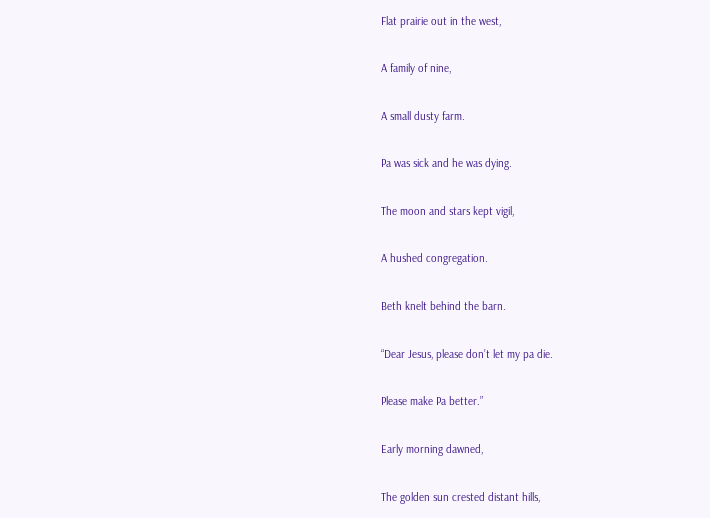Flat prairie out in the west,

A family of nine,

A small dusty farm.

Pa was sick and he was dying.

The moon and stars kept vigil,

A hushed congregation.

Beth knelt behind the barn.

“Dear Jesus, please don’t let my pa die.

Please make Pa better.”

Early morning dawned,

The golden sun crested distant hills,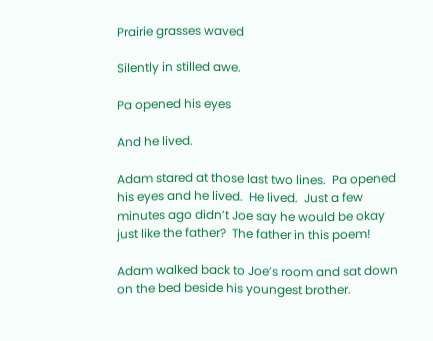Prairie grasses waved

Silently in stilled awe.

Pa opened his eyes

And he lived.

Adam stared at those last two lines.  Pa opened his eyes and he lived.  He lived.  Just a few minutes ago didn’t Joe say he would be okay just like the father?  The father in this poem!

Adam walked back to Joe’s room and sat down on the bed beside his youngest brother.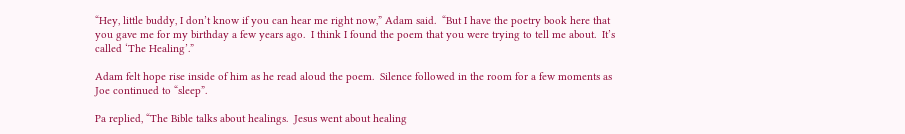“Hey, little buddy, I don’t know if you can hear me right now,” Adam said.  “But I have the poetry book here that you gave me for my birthday a few years ago.  I think I found the poem that you were trying to tell me about.  It’s called ‘The Healing’.”

Adam felt hope rise inside of him as he read aloud the poem.  Silence followed in the room for a few moments as Joe continued to “sleep”.

Pa replied, “The Bible talks about healings.  Jesus went about healing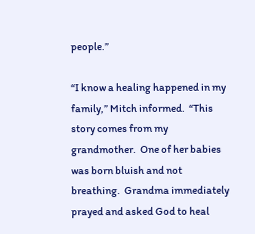people.”

“I know a healing happened in my family,” Mitch informed.  “This story comes from my grandmother.  One of her babies was born bluish and not breathing.  Grandma immediately prayed and asked God to heal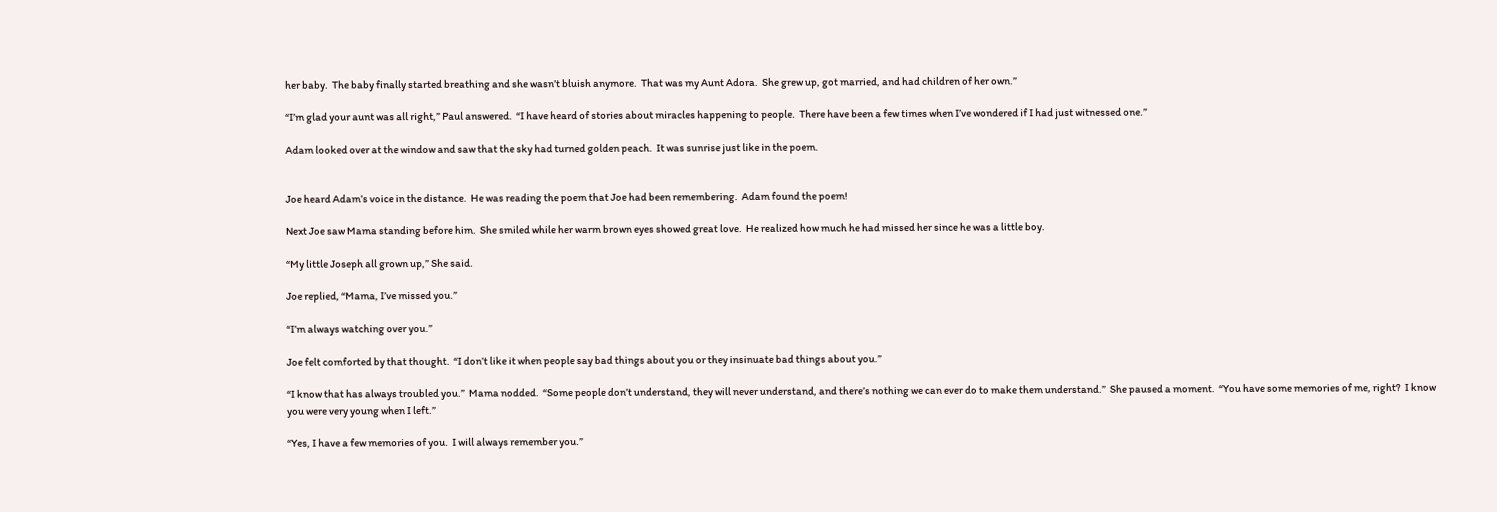her baby.  The baby finally started breathing and she wasn’t bluish anymore.  That was my Aunt Adora.  She grew up, got married, and had children of her own.”

“I’m glad your aunt was all right,” Paul answered.  “I have heard of stories about miracles happening to people.  There have been a few times when I’ve wondered if I had just witnessed one.”

Adam looked over at the window and saw that the sky had turned golden peach.  It was sunrise just like in the poem.


Joe heard Adam’s voice in the distance.  He was reading the poem that Joe had been remembering.  Adam found the poem!

Next Joe saw Mama standing before him.  She smiled while her warm brown eyes showed great love.  He realized how much he had missed her since he was a little boy.

“My little Joseph all grown up,” She said.

Joe replied, “Mama, I’ve missed you.”

“I’m always watching over you.”

Joe felt comforted by that thought.  “I don’t like it when people say bad things about you or they insinuate bad things about you.”

“I know that has always troubled you.”  Mama nodded.  “Some people don’t understand, they will never understand, and there’s nothing we can ever do to make them understand.”  She paused a moment.  “You have some memories of me, right?  I know you were very young when I left.”

“Yes, I have a few memories of you.  I will always remember you.”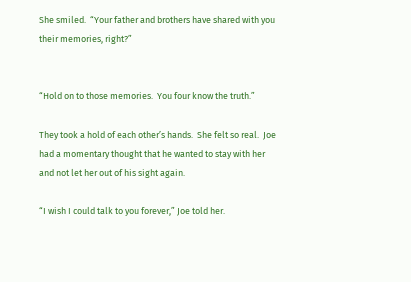She smiled.  “Your father and brothers have shared with you their memories, right?”


“Hold on to those memories.  You four know the truth.”

They took a hold of each other’s hands.  She felt so real.  Joe had a momentary thought that he wanted to stay with her and not let her out of his sight again.

“I wish I could talk to you forever,” Joe told her.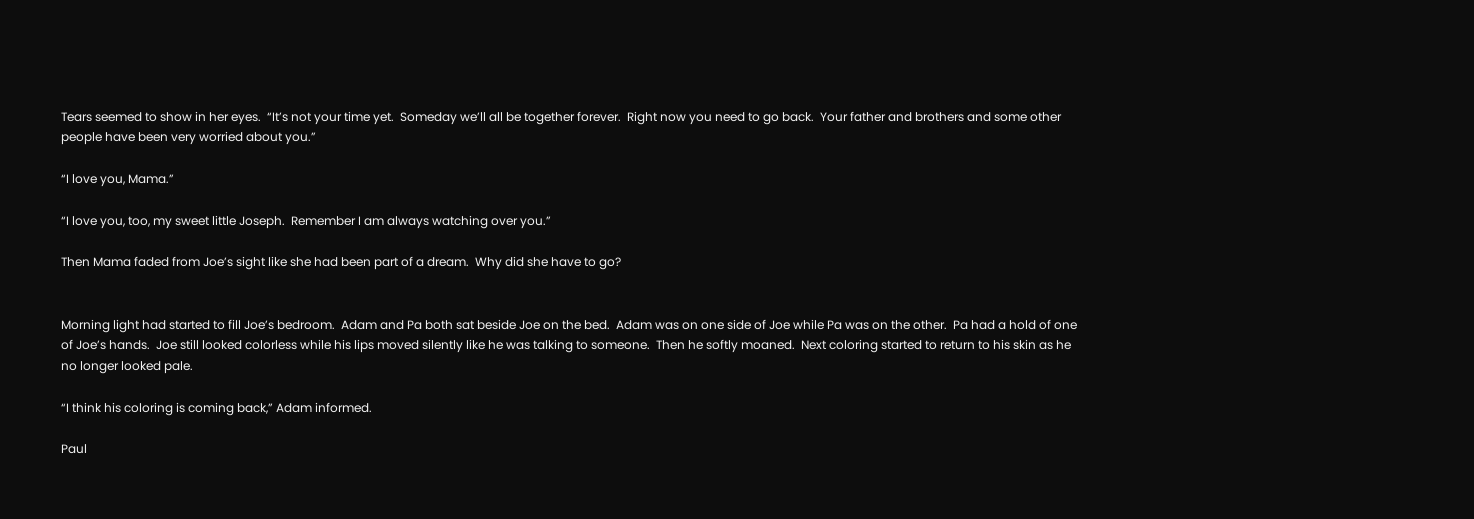Tears seemed to show in her eyes.  “It’s not your time yet.  Someday we’ll all be together forever.  Right now you need to go back.  Your father and brothers and some other people have been very worried about you.”

“I love you, Mama.”

“I love you, too, my sweet little Joseph.  Remember I am always watching over you.”

Then Mama faded from Joe’s sight like she had been part of a dream.  Why did she have to go?


Morning light had started to fill Joe’s bedroom.  Adam and Pa both sat beside Joe on the bed.  Adam was on one side of Joe while Pa was on the other.  Pa had a hold of one of Joe’s hands.  Joe still looked colorless while his lips moved silently like he was talking to someone.  Then he softly moaned.  Next coloring started to return to his skin as he no longer looked pale.

“I think his coloring is coming back,” Adam informed.

Paul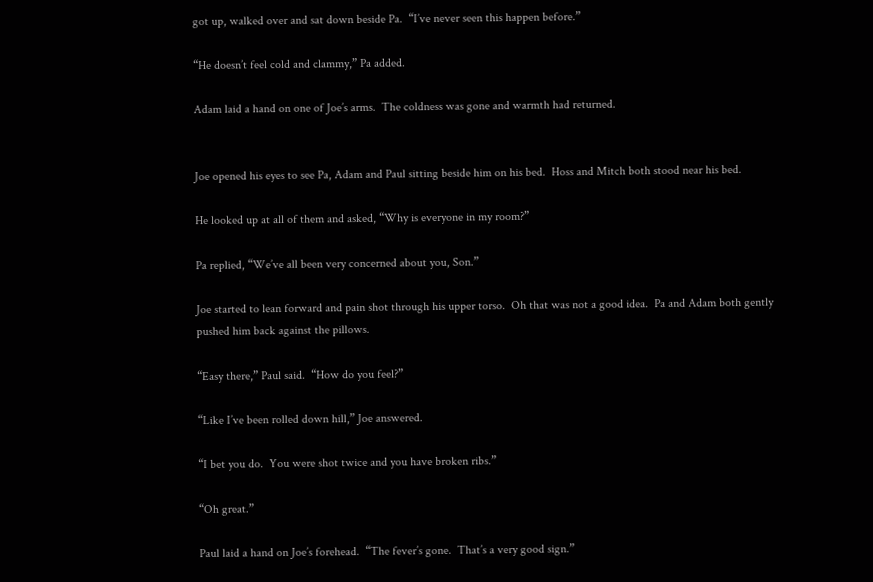got up, walked over and sat down beside Pa.  “I’ve never seen this happen before.”

“He doesn’t feel cold and clammy,” Pa added.

Adam laid a hand on one of Joe’s arms.  The coldness was gone and warmth had returned.


Joe opened his eyes to see Pa, Adam and Paul sitting beside him on his bed.  Hoss and Mitch both stood near his bed.

He looked up at all of them and asked, “Why is everyone in my room?”

Pa replied, “We’ve all been very concerned about you, Son.”

Joe started to lean forward and pain shot through his upper torso.  Oh that was not a good idea.  Pa and Adam both gently pushed him back against the pillows.

“Easy there,” Paul said.  “How do you feel?”

“Like I’ve been rolled down hill,” Joe answered.

“I bet you do.  You were shot twice and you have broken ribs.”

“Oh great.”

Paul laid a hand on Joe’s forehead.  “The fever’s gone.  That’s a very good sign.”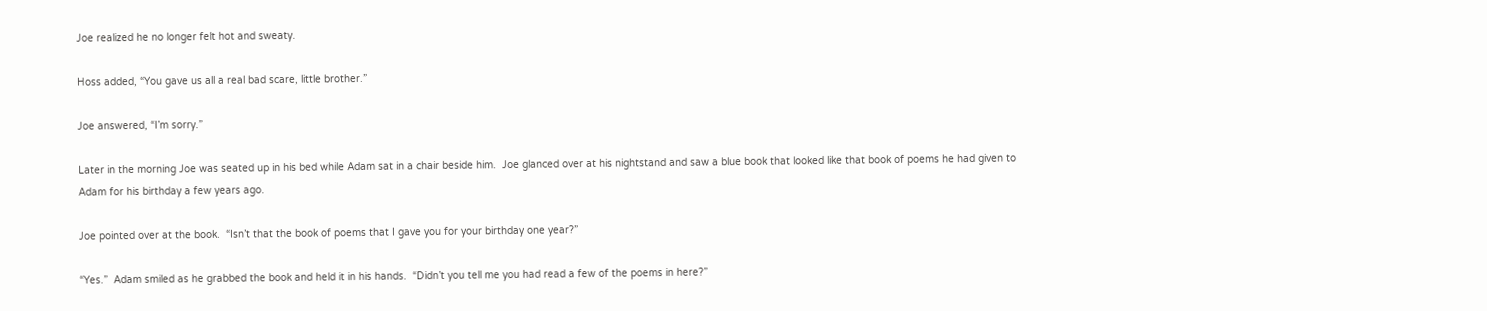Joe realized he no longer felt hot and sweaty.

Hoss added, “You gave us all a real bad scare, little brother.”

Joe answered, “I’m sorry.”

Later in the morning Joe was seated up in his bed while Adam sat in a chair beside him.  Joe glanced over at his nightstand and saw a blue book that looked like that book of poems he had given to Adam for his birthday a few years ago.

Joe pointed over at the book.  “Isn’t that the book of poems that I gave you for your birthday one year?”

“Yes.”  Adam smiled as he grabbed the book and held it in his hands.  “Didn’t you tell me you had read a few of the poems in here?”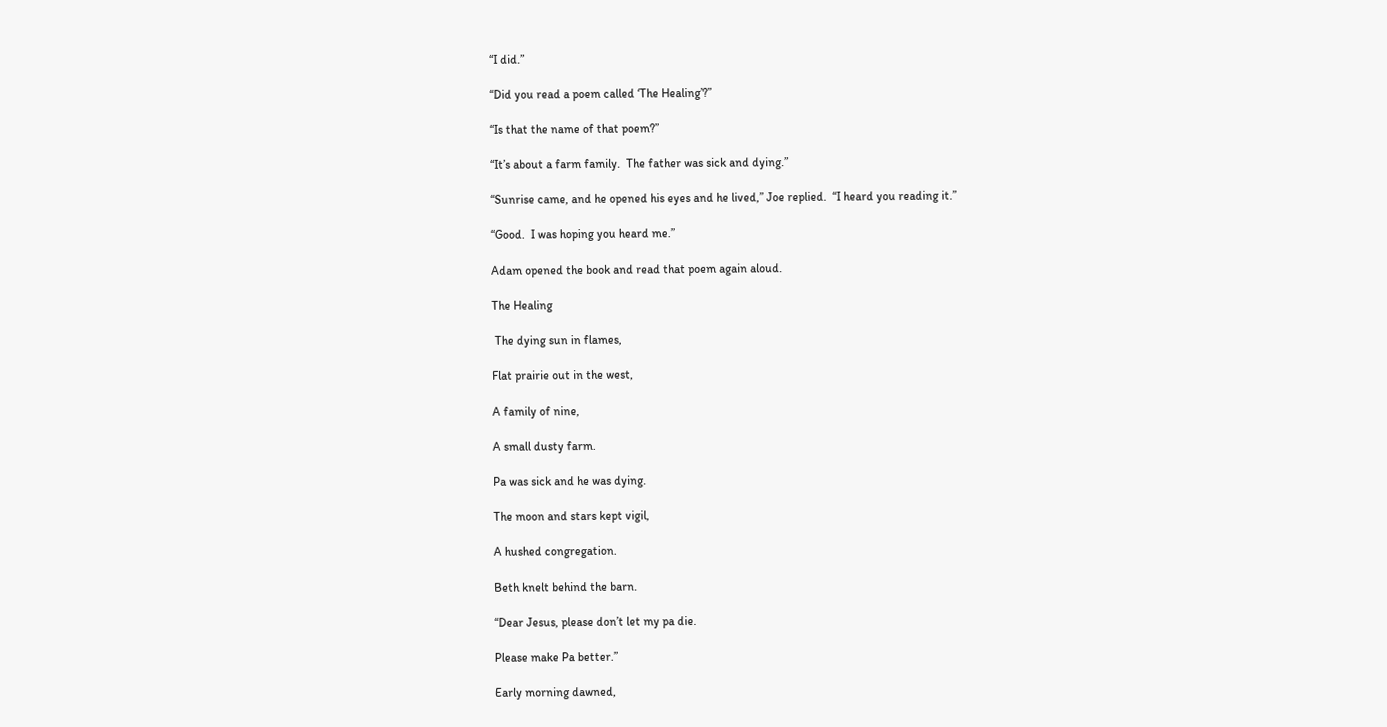“I did.”

“Did you read a poem called ‘The Healing’?”

“Is that the name of that poem?”

“It’s about a farm family.  The father was sick and dying.”

“Sunrise came, and he opened his eyes and he lived,” Joe replied.  “I heard you reading it.”

“Good.  I was hoping you heard me.”

Adam opened the book and read that poem again aloud.

The Healing

 The dying sun in flames,

Flat prairie out in the west,

A family of nine,

A small dusty farm.

Pa was sick and he was dying.

The moon and stars kept vigil,

A hushed congregation.

Beth knelt behind the barn.

“Dear Jesus, please don’t let my pa die.

Please make Pa better.”

Early morning dawned,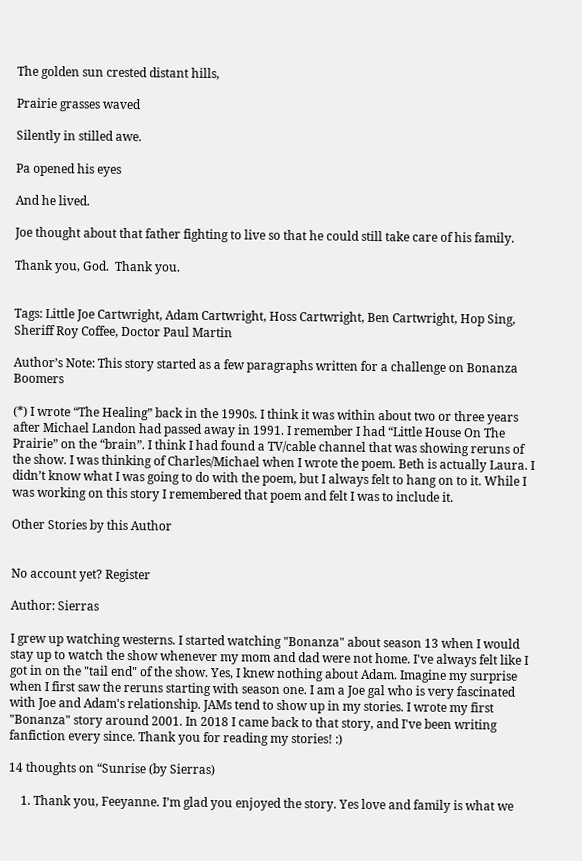The golden sun crested distant hills,

Prairie grasses waved

Silently in stilled awe.

Pa opened his eyes

And he lived.

Joe thought about that father fighting to live so that he could still take care of his family.

Thank you, God.  Thank you.


Tags: Little Joe Cartwright, Adam Cartwright, Hoss Cartwright, Ben Cartwright, Hop Sing, Sheriff Roy Coffee, Doctor Paul Martin

Author’s Note: This story started as a few paragraphs written for a challenge on Bonanza Boomers

(*) I wrote “The Healing” back in the 1990s. I think it was within about two or three years after Michael Landon had passed away in 1991. I remember I had “Little House On The Prairie” on the “brain”. I think I had found a TV/cable channel that was showing reruns of the show. I was thinking of Charles/Michael when I wrote the poem. Beth is actually Laura. I didn’t know what I was going to do with the poem, but I always felt to hang on to it. While I was working on this story I remembered that poem and felt I was to include it.

Other Stories by this Author


No account yet? Register

Author: Sierras

I grew up watching westerns. I started watching "Bonanza" about season 13 when I would stay up to watch the show whenever my mom and dad were not home. I've always felt like I got in on the "tail end" of the show. Yes, I knew nothing about Adam. Imagine my surprise when I first saw the reruns starting with season one. I am a Joe gal who is very fascinated with Joe and Adam's relationship. JAMs tend to show up in my stories. I wrote my first "Bonanza" story around 2001. In 2018 I came back to that story, and I've been writing fanfiction every since. Thank you for reading my stories! :)

14 thoughts on “Sunrise (by Sierras)

    1. Thank you, Feeyanne. I’m glad you enjoyed the story. Yes love and family is what we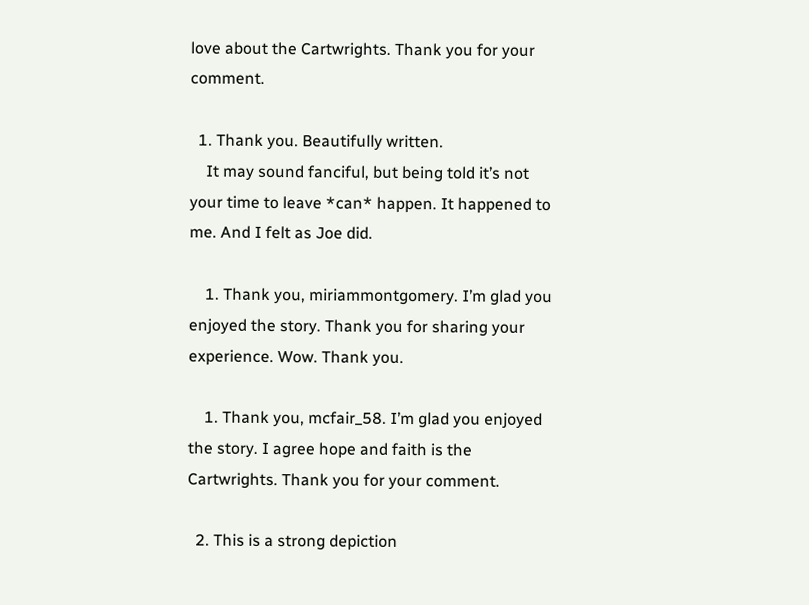love about the Cartwrights. Thank you for your comment.

  1. Thank you. Beautifully written.
    It may sound fanciful, but being told it’s not your time to leave *can* happen. It happened to me. And I felt as Joe did.

    1. Thank you, miriammontgomery. I’m glad you enjoyed the story. Thank you for sharing your experience. Wow. Thank you.

    1. Thank you, mcfair_58. I’m glad you enjoyed the story. I agree hope and faith is the Cartwrights. Thank you for your comment.

  2. This is a strong depiction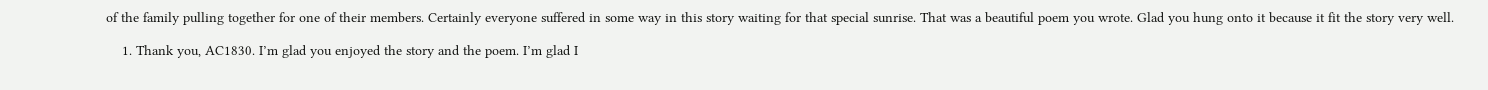of the family pulling together for one of their members. Certainly everyone suffered in some way in this story waiting for that special sunrise. That was a beautiful poem you wrote. Glad you hung onto it because it fit the story very well.

    1. Thank you, AC1830. I’m glad you enjoyed the story and the poem. I’m glad I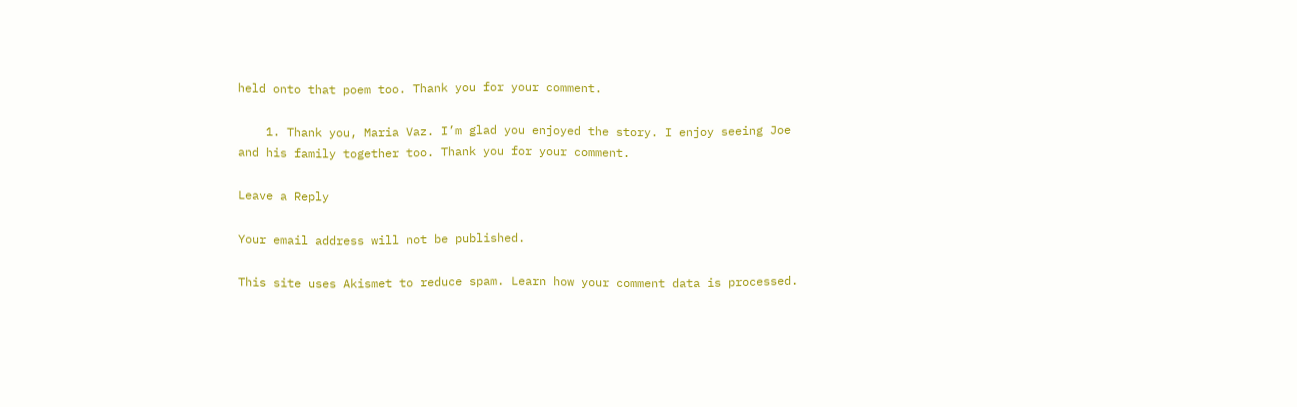held onto that poem too. Thank you for your comment.

    1. Thank you, Maria Vaz. I’m glad you enjoyed the story. I enjoy seeing Joe and his family together too. Thank you for your comment.

Leave a Reply

Your email address will not be published.

This site uses Akismet to reduce spam. Learn how your comment data is processed.